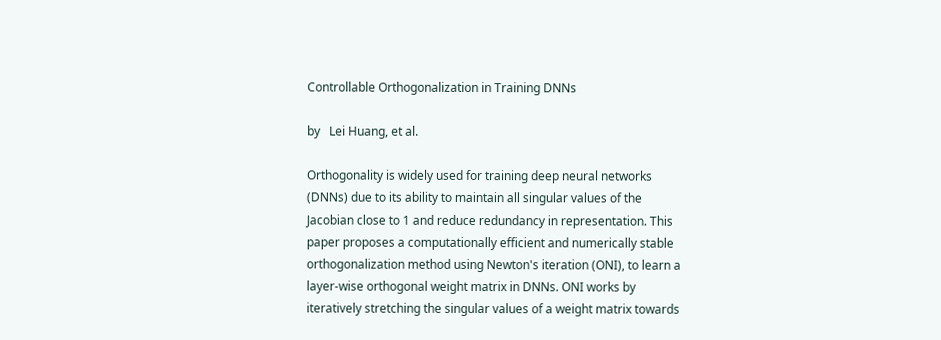Controllable Orthogonalization in Training DNNs

by   Lei Huang, et al.

Orthogonality is widely used for training deep neural networks (DNNs) due to its ability to maintain all singular values of the Jacobian close to 1 and reduce redundancy in representation. This paper proposes a computationally efficient and numerically stable orthogonalization method using Newton's iteration (ONI), to learn a layer-wise orthogonal weight matrix in DNNs. ONI works by iteratively stretching the singular values of a weight matrix towards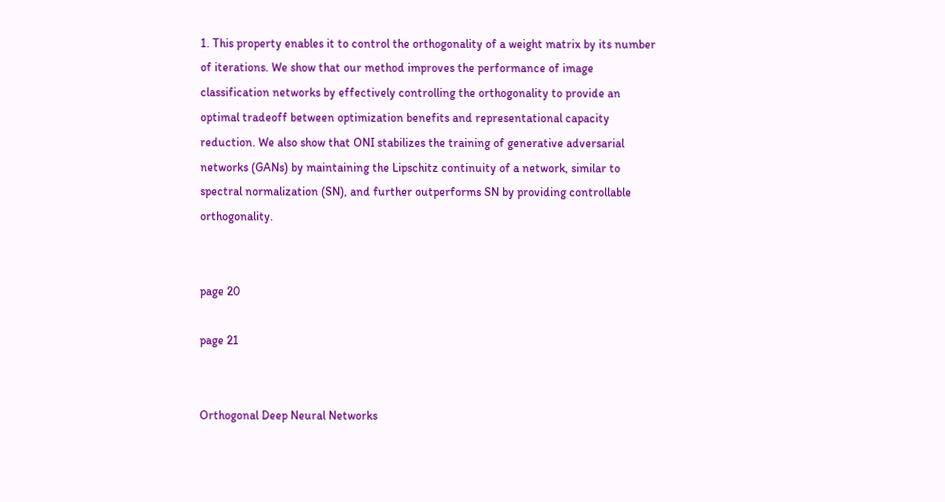1. This property enables it to control the orthogonality of a weight matrix by its number of iterations. We show that our method improves the performance of image classification networks by effectively controlling the orthogonality to provide an optimal tradeoff between optimization benefits and representational capacity reduction. We also show that ONI stabilizes the training of generative adversarial networks (GANs) by maintaining the Lipschitz continuity of a network, similar to spectral normalization (SN), and further outperforms SN by providing controllable orthogonality.


page 20

page 21


Orthogonal Deep Neural Networks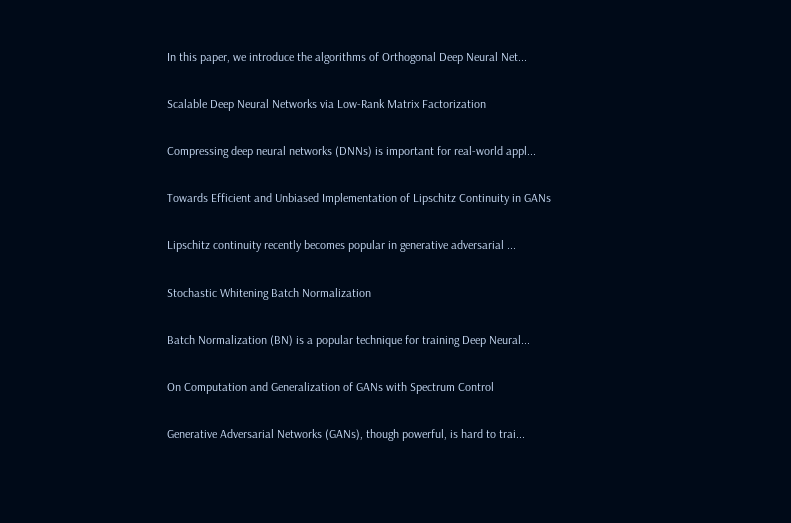In this paper, we introduce the algorithms of Orthogonal Deep Neural Net...

Scalable Deep Neural Networks via Low-Rank Matrix Factorization

Compressing deep neural networks (DNNs) is important for real-world appl...

Towards Efficient and Unbiased Implementation of Lipschitz Continuity in GANs

Lipschitz continuity recently becomes popular in generative adversarial ...

Stochastic Whitening Batch Normalization

Batch Normalization (BN) is a popular technique for training Deep Neural...

On Computation and Generalization of GANs with Spectrum Control

Generative Adversarial Networks (GANs), though powerful, is hard to trai...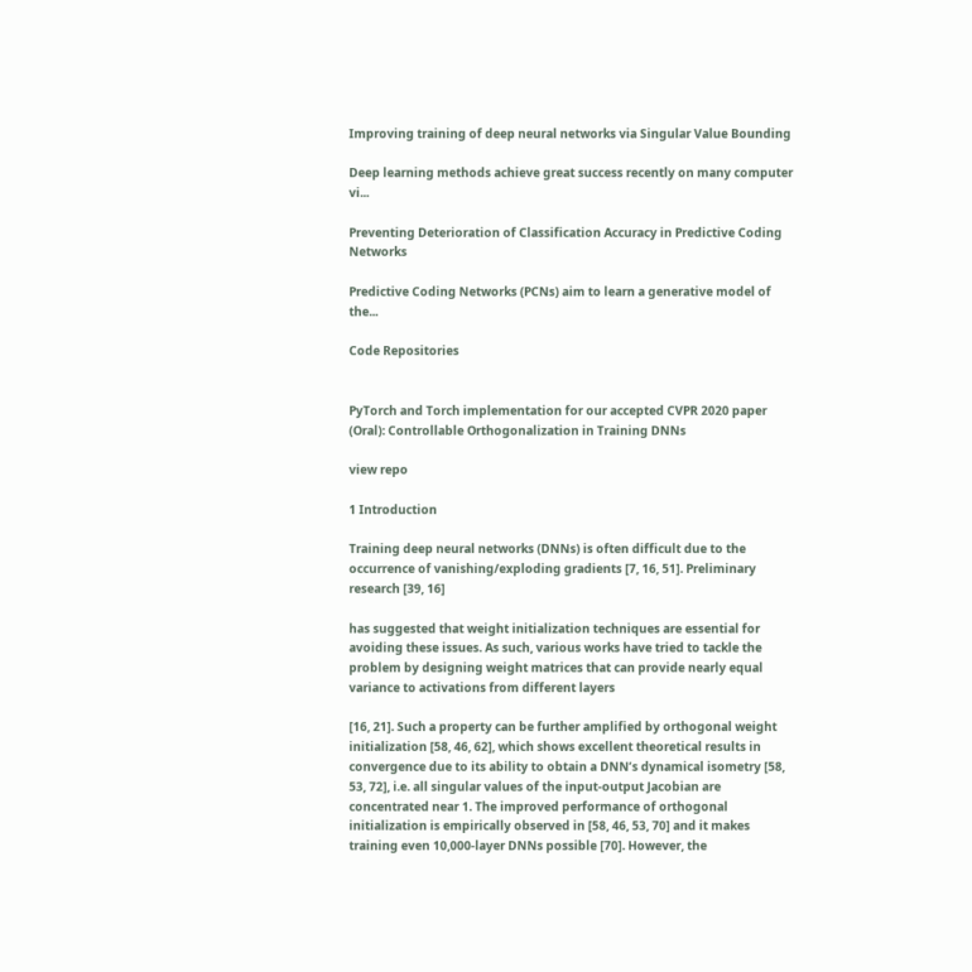Improving training of deep neural networks via Singular Value Bounding

Deep learning methods achieve great success recently on many computer vi...

Preventing Deterioration of Classification Accuracy in Predictive Coding Networks

Predictive Coding Networks (PCNs) aim to learn a generative model of the...

Code Repositories


PyTorch and Torch implementation for our accepted CVPR 2020 paper (Oral): Controllable Orthogonalization in Training DNNs

view repo

1 Introduction

Training deep neural networks (DNNs) is often difficult due to the occurrence of vanishing/exploding gradients [7, 16, 51]. Preliminary research [39, 16]

has suggested that weight initialization techniques are essential for avoiding these issues. As such, various works have tried to tackle the problem by designing weight matrices that can provide nearly equal variance to activations from different layers

[16, 21]. Such a property can be further amplified by orthogonal weight initialization [58, 46, 62], which shows excellent theoretical results in convergence due to its ability to obtain a DNN’s dynamical isometry [58, 53, 72], i.e. all singular values of the input-output Jacobian are concentrated near 1. The improved performance of orthogonal initialization is empirically observed in [58, 46, 53, 70] and it makes training even 10,000-layer DNNs possible [70]. However, the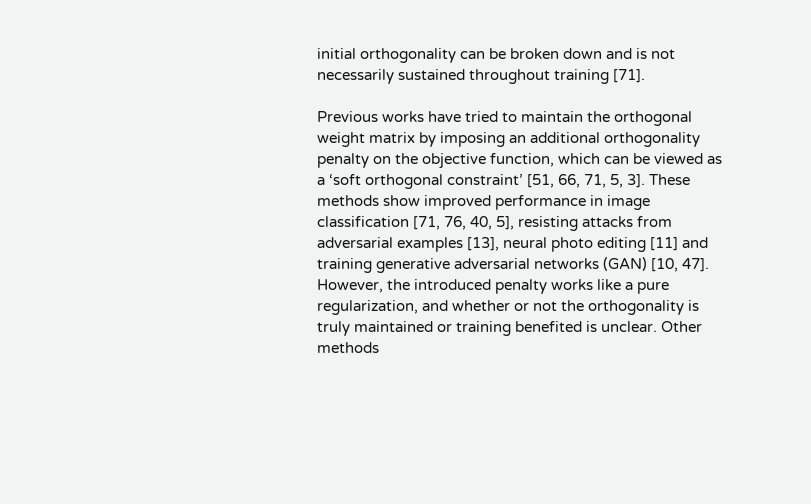initial orthogonality can be broken down and is not necessarily sustained throughout training [71].

Previous works have tried to maintain the orthogonal weight matrix by imposing an additional orthogonality penalty on the objective function, which can be viewed as a ‘soft orthogonal constraint’ [51, 66, 71, 5, 3]. These methods show improved performance in image classification [71, 76, 40, 5], resisting attacks from adversarial examples [13], neural photo editing [11] and training generative adversarial networks (GAN) [10, 47]. However, the introduced penalty works like a pure regularization, and whether or not the orthogonality is truly maintained or training benefited is unclear. Other methods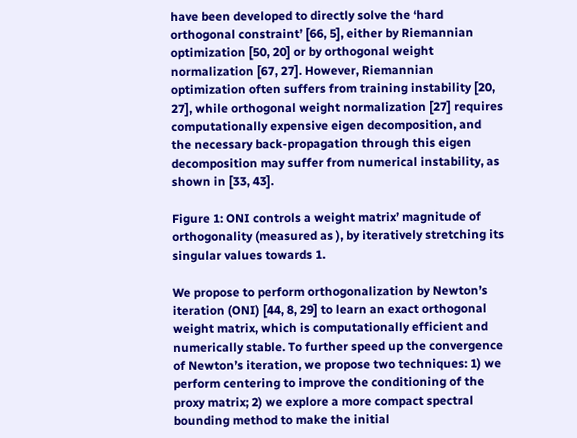have been developed to directly solve the ‘hard orthogonal constraint’ [66, 5], either by Riemannian optimization [50, 20] or by orthogonal weight normalization [67, 27]. However, Riemannian optimization often suffers from training instability [20, 27], while orthogonal weight normalization [27] requires computationally expensive eigen decomposition, and the necessary back-propagation through this eigen decomposition may suffer from numerical instability, as shown in [33, 43].

Figure 1: ONI controls a weight matrix’ magnitude of orthogonality (measured as ), by iteratively stretching its singular values towards 1.

We propose to perform orthogonalization by Newton’s iteration (ONI) [44, 8, 29] to learn an exact orthogonal weight matrix, which is computationally efficient and numerically stable. To further speed up the convergence of Newton’s iteration, we propose two techniques: 1) we perform centering to improve the conditioning of the proxy matrix; 2) we explore a more compact spectral bounding method to make the initial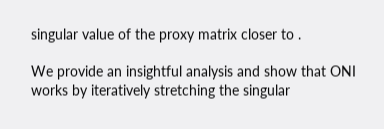singular value of the proxy matrix closer to .

We provide an insightful analysis and show that ONI works by iteratively stretching the singular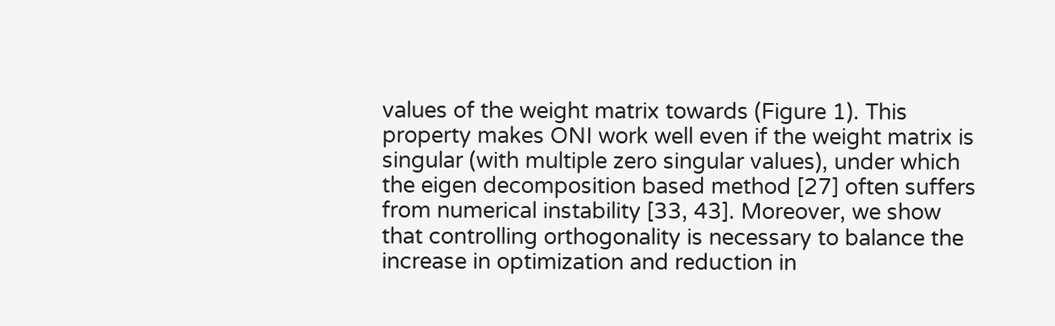values of the weight matrix towards (Figure 1). This property makes ONI work well even if the weight matrix is singular (with multiple zero singular values), under which the eigen decomposition based method [27] often suffers from numerical instability [33, 43]. Moreover, we show that controlling orthogonality is necessary to balance the increase in optimization and reduction in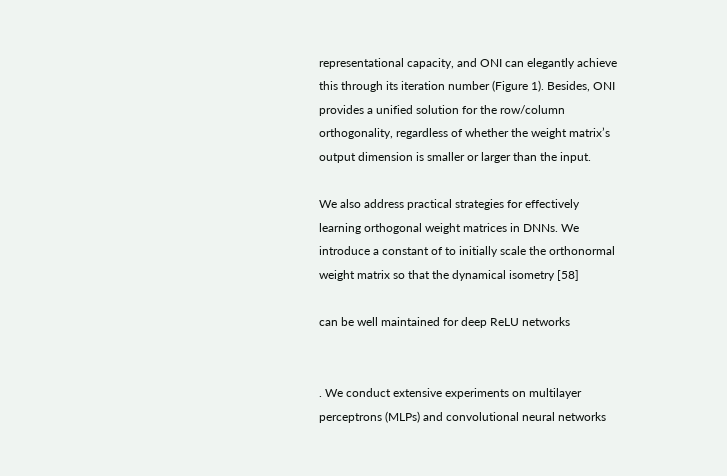representational capacity, and ONI can elegantly achieve this through its iteration number (Figure 1). Besides, ONI provides a unified solution for the row/column orthogonality, regardless of whether the weight matrix’s output dimension is smaller or larger than the input.

We also address practical strategies for effectively learning orthogonal weight matrices in DNNs. We introduce a constant of to initially scale the orthonormal weight matrix so that the dynamical isometry [58]

can be well maintained for deep ReLU networks


. We conduct extensive experiments on multilayer perceptrons (MLPs) and convolutional neural networks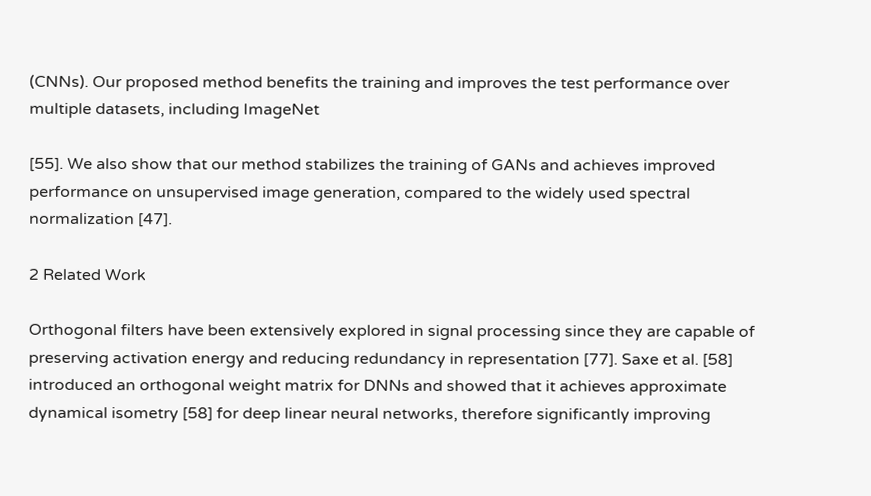(CNNs). Our proposed method benefits the training and improves the test performance over multiple datasets, including ImageNet

[55]. We also show that our method stabilizes the training of GANs and achieves improved performance on unsupervised image generation, compared to the widely used spectral normalization [47].

2 Related Work

Orthogonal filters have been extensively explored in signal processing since they are capable of preserving activation energy and reducing redundancy in representation [77]. Saxe et al. [58] introduced an orthogonal weight matrix for DNNs and showed that it achieves approximate dynamical isometry [58] for deep linear neural networks, therefore significantly improving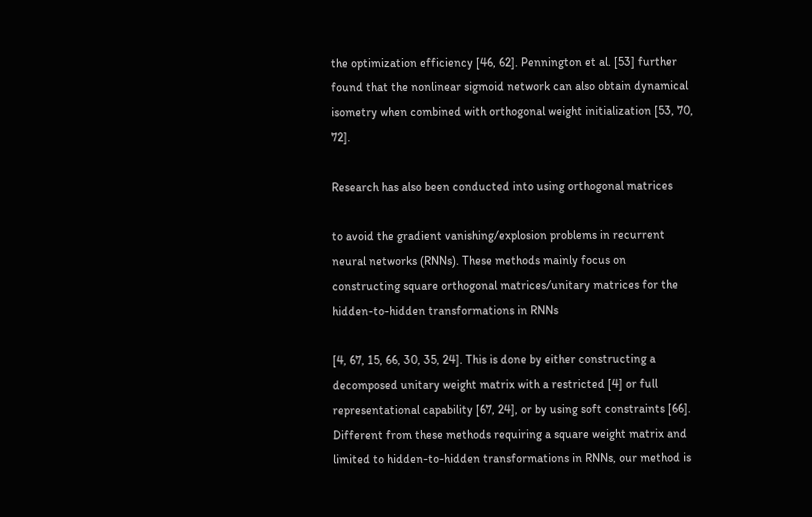the optimization efficiency [46, 62]. Pennington et al. [53] further found that the nonlinear sigmoid network can also obtain dynamical isometry when combined with orthogonal weight initialization [53, 70, 72].

Research has also been conducted into using orthogonal matrices

to avoid the gradient vanishing/explosion problems in recurrent neural networks (RNNs). These methods mainly focus on constructing square orthogonal matrices/unitary matrices for the hidden-to-hidden transformations in RNNs

[4, 67, 15, 66, 30, 35, 24]. This is done by either constructing a decomposed unitary weight matrix with a restricted [4] or full representational capability [67, 24], or by using soft constraints [66]. Different from these methods requiring a square weight matrix and limited to hidden-to-hidden transformations in RNNs, our method is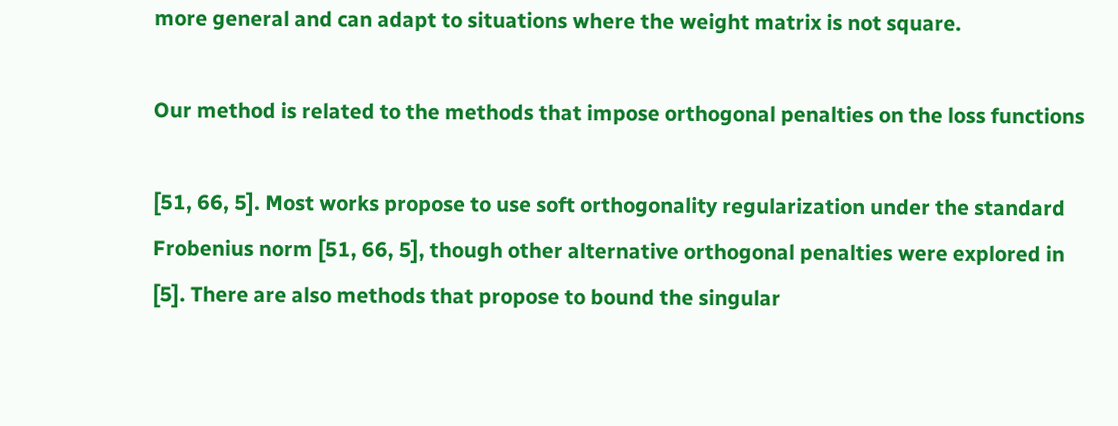more general and can adapt to situations where the weight matrix is not square.

Our method is related to the methods that impose orthogonal penalties on the loss functions

[51, 66, 5]. Most works propose to use soft orthogonality regularization under the standard Frobenius norm [51, 66, 5], though other alternative orthogonal penalties were explored in [5]. There are also methods that propose to bound the singular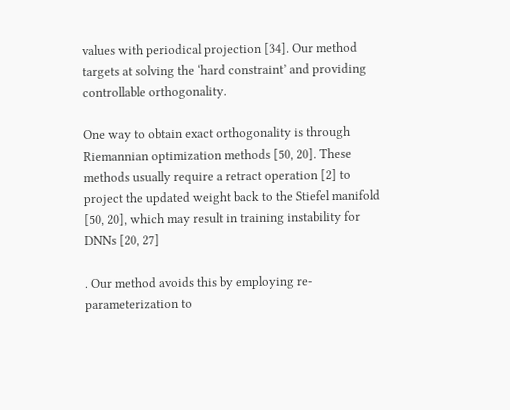values with periodical projection [34]. Our method targets at solving the ‘hard constraint’ and providing controllable orthogonality.

One way to obtain exact orthogonality is through Riemannian optimization methods [50, 20]. These methods usually require a retract operation [2] to project the updated weight back to the Stiefel manifold [50, 20], which may result in training instability for DNNs [20, 27]

. Our method avoids this by employing re-parameterization to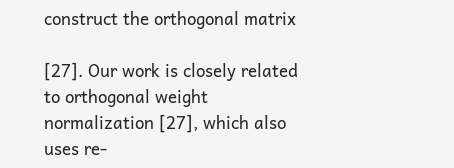construct the orthogonal matrix

[27]. Our work is closely related to orthogonal weight normalization [27], which also uses re-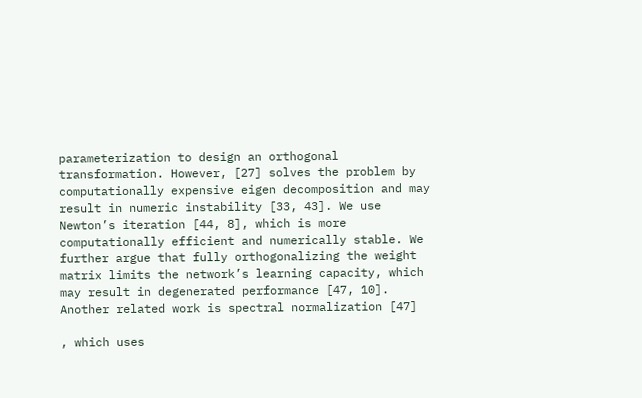parameterization to design an orthogonal transformation. However, [27] solves the problem by computationally expensive eigen decomposition and may result in numeric instability [33, 43]. We use Newton’s iteration [44, 8], which is more computationally efficient and numerically stable. We further argue that fully orthogonalizing the weight matrix limits the network’s learning capacity, which may result in degenerated performance [47, 10]. Another related work is spectral normalization [47]

, which uses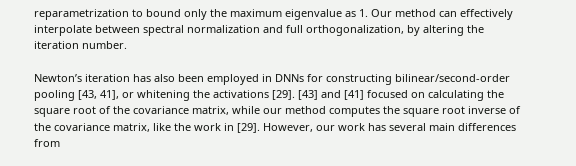reparametrization to bound only the maximum eigenvalue as 1. Our method can effectively interpolate between spectral normalization and full orthogonalization, by altering the iteration number.

Newton’s iteration has also been employed in DNNs for constructing bilinear/second-order pooling [43, 41], or whitening the activations [29]. [43] and [41] focused on calculating the square root of the covariance matrix, while our method computes the square root inverse of the covariance matrix, like the work in [29]. However, our work has several main differences from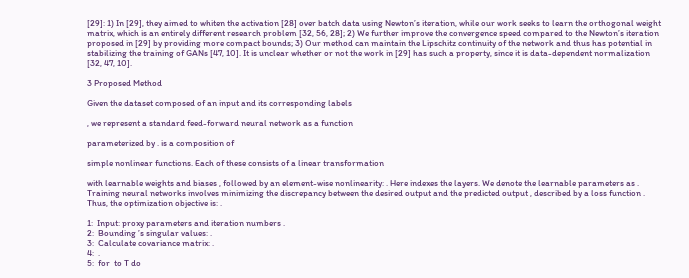[29]: 1) In [29], they aimed to whiten the activation [28] over batch data using Newton’s iteration, while our work seeks to learn the orthogonal weight matrix, which is an entirely different research problem [32, 56, 28]; 2) We further improve the convergence speed compared to the Newton’s iteration proposed in [29] by providing more compact bounds; 3) Our method can maintain the Lipschitz continuity of the network and thus has potential in stabilizing the training of GANs [47, 10]. It is unclear whether or not the work in [29] has such a property, since it is data-dependent normalization [32, 47, 10].

3 Proposed Method

Given the dataset composed of an input and its corresponding labels

, we represent a standard feed-forward neural network as a function

parameterized by . is a composition of

simple nonlinear functions. Each of these consists of a linear transformation

with learnable weights and biases , followed by an element-wise nonlinearity: . Here indexes the layers. We denote the learnable parameters as . Training neural networks involves minimizing the discrepancy between the desired output and the predicted output , described by a loss function . Thus, the optimization objective is: .

1:  Input: proxy parameters and iteration numbers .
2:  Bounding ’s singular values: .
3:  Calculate covariance matrix: .
4:  .
5:  for  to T do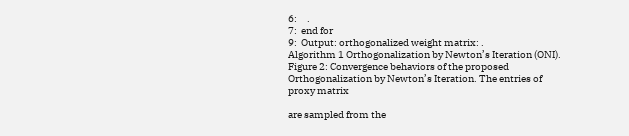6:     .
7:  end for
9:  Output: orthogonalized weight matrix: .
Algorithm 1 Orthogonalization by Newton’s Iteration (ONI).
Figure 2: Convergence behaviors of the proposed Orthogonalization by Newton’s Iteration. The entries of proxy matrix

are sampled from the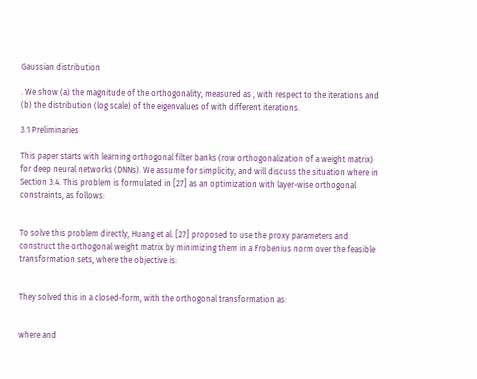Gaussian distribution

. We show (a) the magnitude of the orthogonality, measured as , with respect to the iterations and (b) the distribution (log scale) of the eigenvalues of with different iterations.

3.1 Preliminaries

This paper starts with learning orthogonal filter banks (row orthogonalization of a weight matrix) for deep neural networks (DNNs). We assume for simplicity, and will discuss the situation where in Section 3.4. This problem is formulated in [27] as an optimization with layer-wise orthogonal constraints, as follows:


To solve this problem directly, Huang et al. [27] proposed to use the proxy parameters and construct the orthogonal weight matrix by minimizing them in a Frobenius norm over the feasible transformation sets, where the objective is:


They solved this in a closed-form, with the orthogonal transformation as:


where and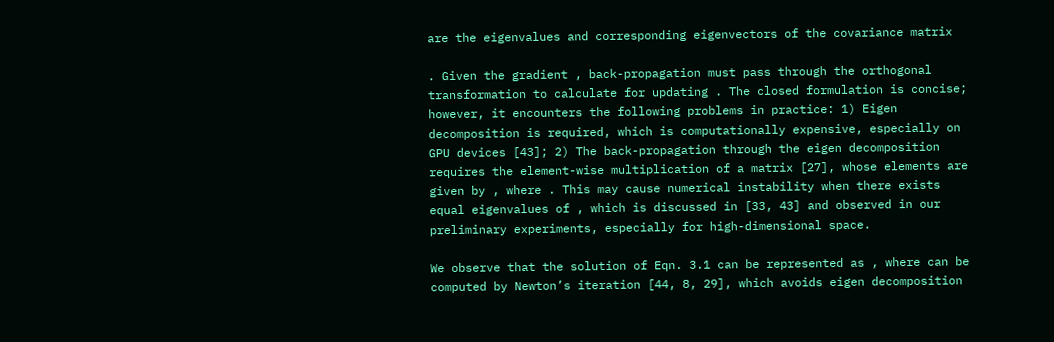are the eigenvalues and corresponding eigenvectors of the covariance matrix

. Given the gradient , back-propagation must pass through the orthogonal transformation to calculate for updating . The closed formulation is concise; however, it encounters the following problems in practice: 1) Eigen decomposition is required, which is computationally expensive, especially on GPU devices [43]; 2) The back-propagation through the eigen decomposition requires the element-wise multiplication of a matrix [27], whose elements are given by , where . This may cause numerical instability when there exists equal eigenvalues of , which is discussed in [33, 43] and observed in our preliminary experiments, especially for high-dimensional space.

We observe that the solution of Eqn. 3.1 can be represented as , where can be computed by Newton’s iteration [44, 8, 29], which avoids eigen decomposition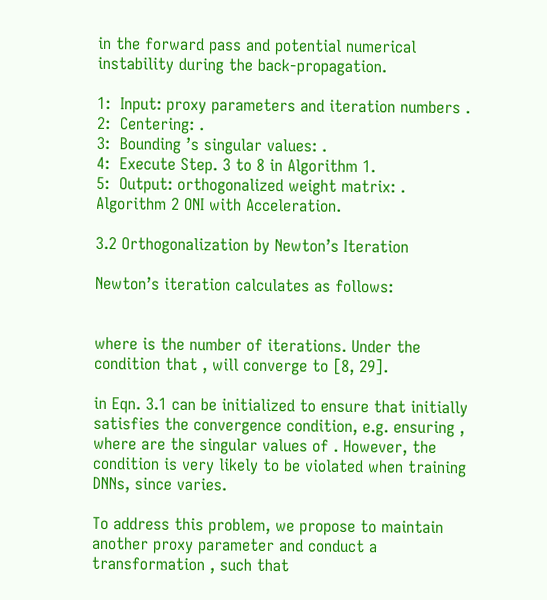in the forward pass and potential numerical instability during the back-propagation.

1:  Input: proxy parameters and iteration numbers .
2:  Centering: .
3:  Bounding ’s singular values: .
4:  Execute Step. 3 to 8 in Algorithm 1.
5:  Output: orthogonalized weight matrix: .
Algorithm 2 ONI with Acceleration.

3.2 Orthogonalization by Newton’s Iteration

Newton’s iteration calculates as follows:


where is the number of iterations. Under the condition that , will converge to [8, 29].

in Eqn. 3.1 can be initialized to ensure that initially satisfies the convergence condition, e.g. ensuring , where are the singular values of . However, the condition is very likely to be violated when training DNNs, since varies.

To address this problem, we propose to maintain another proxy parameter and conduct a transformation , such that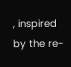, inspired by the re-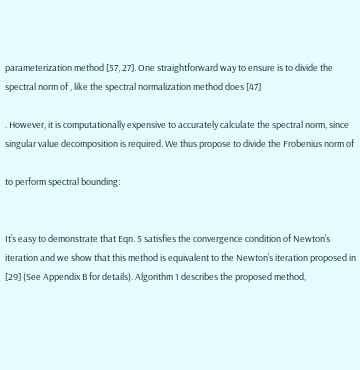parameterization method [57, 27]. One straightforward way to ensure is to divide the spectral norm of , like the spectral normalization method does [47]

. However, it is computationally expensive to accurately calculate the spectral norm, since singular value decomposition is required. We thus propose to divide the Frobenius norm of

to perform spectral bounding:


It’s easy to demonstrate that Eqn. 5 satisfies the convergence condition of Newton’s iteration and we show that this method is equivalent to the Newton’s iteration proposed in [29] (See Appendix B for details). Algorithm 1 describes the proposed method,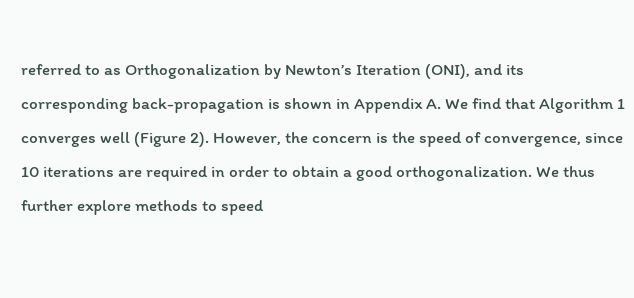referred to as Orthogonalization by Newton’s Iteration (ONI), and its corresponding back-propagation is shown in Appendix A. We find that Algorithm 1 converges well (Figure 2). However, the concern is the speed of convergence, since 10 iterations are required in order to obtain a good orthogonalization. We thus further explore methods to speed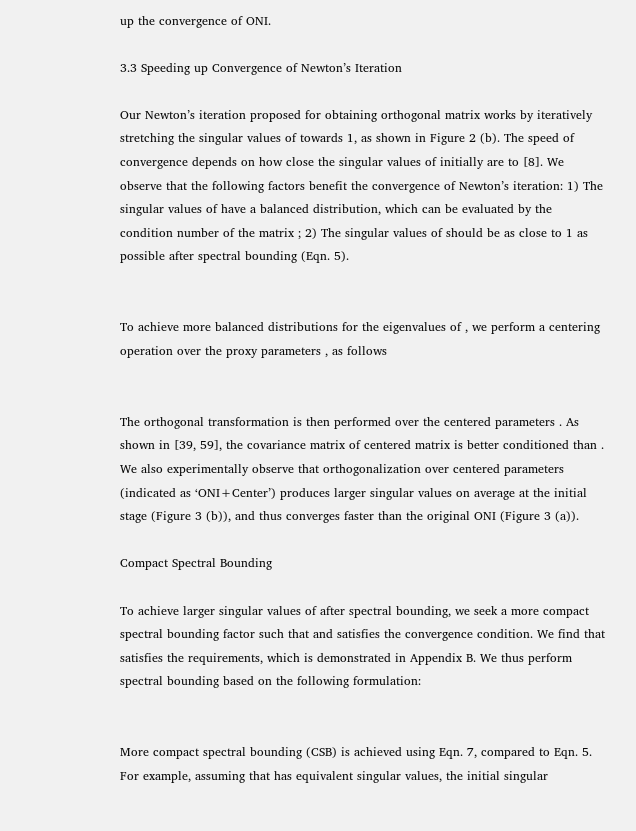up the convergence of ONI.

3.3 Speeding up Convergence of Newton’s Iteration

Our Newton’s iteration proposed for obtaining orthogonal matrix works by iteratively stretching the singular values of towards 1, as shown in Figure 2 (b). The speed of convergence depends on how close the singular values of initially are to [8]. We observe that the following factors benefit the convergence of Newton’s iteration: 1) The singular values of have a balanced distribution, which can be evaluated by the condition number of the matrix ; 2) The singular values of should be as close to 1 as possible after spectral bounding (Eqn. 5).


To achieve more balanced distributions for the eigenvalues of , we perform a centering operation over the proxy parameters , as follows


The orthogonal transformation is then performed over the centered parameters . As shown in [39, 59], the covariance matrix of centered matrix is better conditioned than . We also experimentally observe that orthogonalization over centered parameters (indicated as ‘ONI+Center’) produces larger singular values on average at the initial stage (Figure 3 (b)), and thus converges faster than the original ONI (Figure 3 (a)).

Compact Spectral Bounding

To achieve larger singular values of after spectral bounding, we seek a more compact spectral bounding factor such that and satisfies the convergence condition. We find that satisfies the requirements, which is demonstrated in Appendix B. We thus perform spectral bounding based on the following formulation:


More compact spectral bounding (CSB) is achieved using Eqn. 7, compared to Eqn. 5. For example, assuming that has equivalent singular values, the initial singular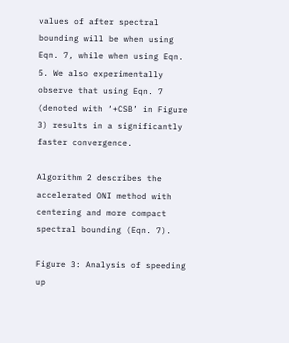values of after spectral bounding will be when using Eqn. 7, while when using Eqn. 5. We also experimentally observe that using Eqn. 7 (denoted with ‘+CSB’ in Figure 3) results in a significantly faster convergence.

Algorithm 2 describes the accelerated ONI method with centering and more compact spectral bounding (Eqn. 7).

Figure 3: Analysis of speeding up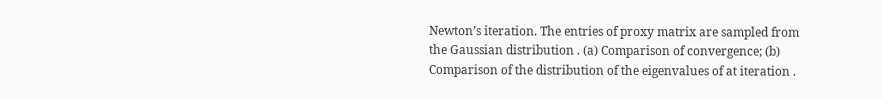Newton’s iteration. The entries of proxy matrix are sampled from the Gaussian distribution . (a) Comparison of convergence; (b) Comparison of the distribution of the eigenvalues of at iteration .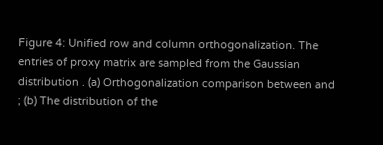Figure 4: Unified row and column orthogonalization. The entries of proxy matrix are sampled from the Gaussian distribution . (a) Orthogonalization comparison between and ; (b) The distribution of the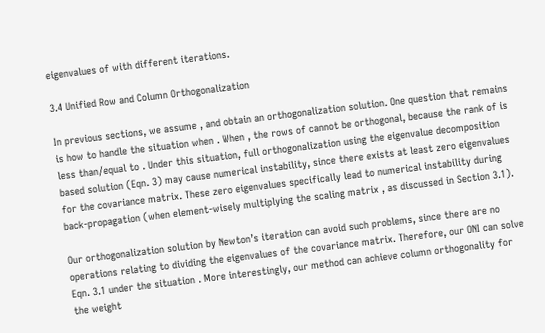eigenvalues of with different iterations.

3.4 Unified Row and Column Orthogonalization

In previous sections, we assume , and obtain an orthogonalization solution. One question that remains is how to handle the situation when . When , the rows of cannot be orthogonal, because the rank of is less than/equal to . Under this situation, full orthogonalization using the eigenvalue decomposition based solution (Eqn. 3) may cause numerical instability, since there exists at least zero eigenvalues for the covariance matrix. These zero eigenvalues specifically lead to numerical instability during back-propagation (when element-wisely multiplying the scaling matrix , as discussed in Section 3.1).

Our orthogonalization solution by Newton’s iteration can avoid such problems, since there are no operations relating to dividing the eigenvalues of the covariance matrix. Therefore, our ONI can solve Eqn. 3.1 under the situation . More interestingly, our method can achieve column orthogonality for the weight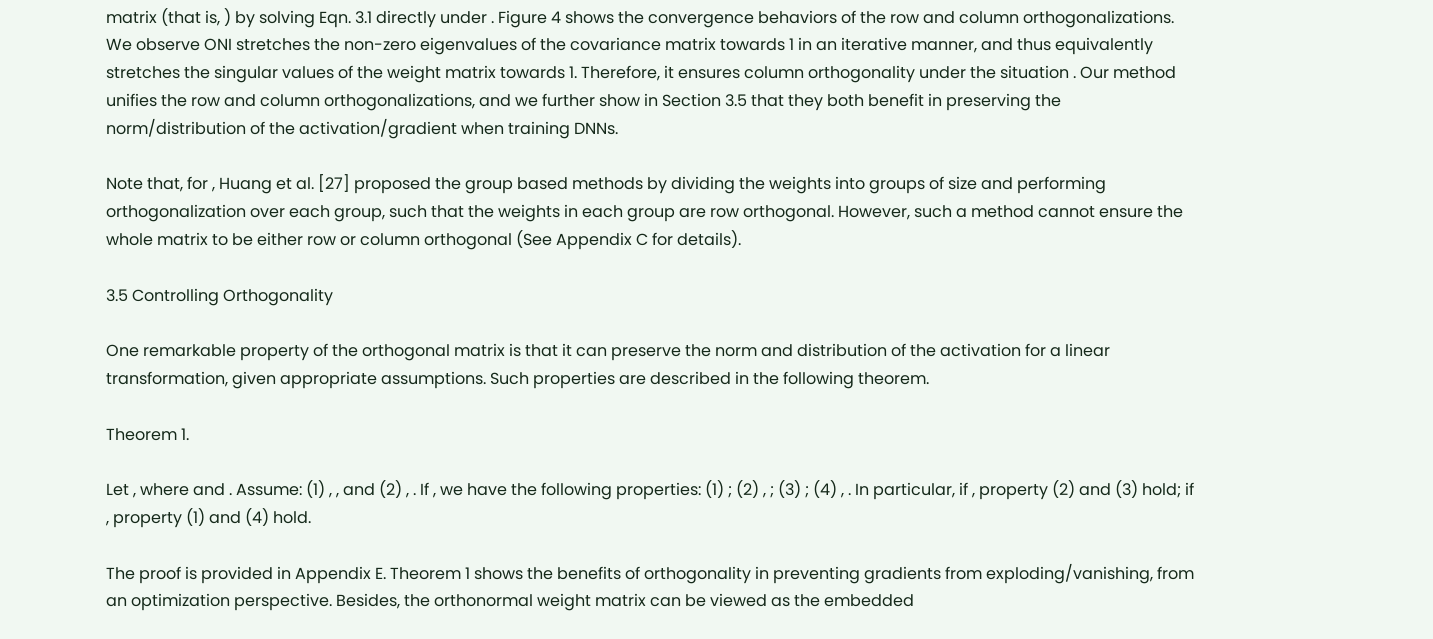matrix (that is, ) by solving Eqn. 3.1 directly under . Figure 4 shows the convergence behaviors of the row and column orthogonalizations. We observe ONI stretches the non-zero eigenvalues of the covariance matrix towards 1 in an iterative manner, and thus equivalently stretches the singular values of the weight matrix towards 1. Therefore, it ensures column orthogonality under the situation . Our method unifies the row and column orthogonalizations, and we further show in Section 3.5 that they both benefit in preserving the norm/distribution of the activation/gradient when training DNNs.

Note that, for , Huang et al. [27] proposed the group based methods by dividing the weights into groups of size and performing orthogonalization over each group, such that the weights in each group are row orthogonal. However, such a method cannot ensure the whole matrix to be either row or column orthogonal (See Appendix C for details).

3.5 Controlling Orthogonality

One remarkable property of the orthogonal matrix is that it can preserve the norm and distribution of the activation for a linear transformation, given appropriate assumptions. Such properties are described in the following theorem.

Theorem 1.

Let , where and . Assume: (1) , , and (2) , . If , we have the following properties: (1) ; (2) , ; (3) ; (4) , . In particular, if , property (2) and (3) hold; if , property (1) and (4) hold.

The proof is provided in Appendix E. Theorem 1 shows the benefits of orthogonality in preventing gradients from exploding/vanishing, from an optimization perspective. Besides, the orthonormal weight matrix can be viewed as the embedded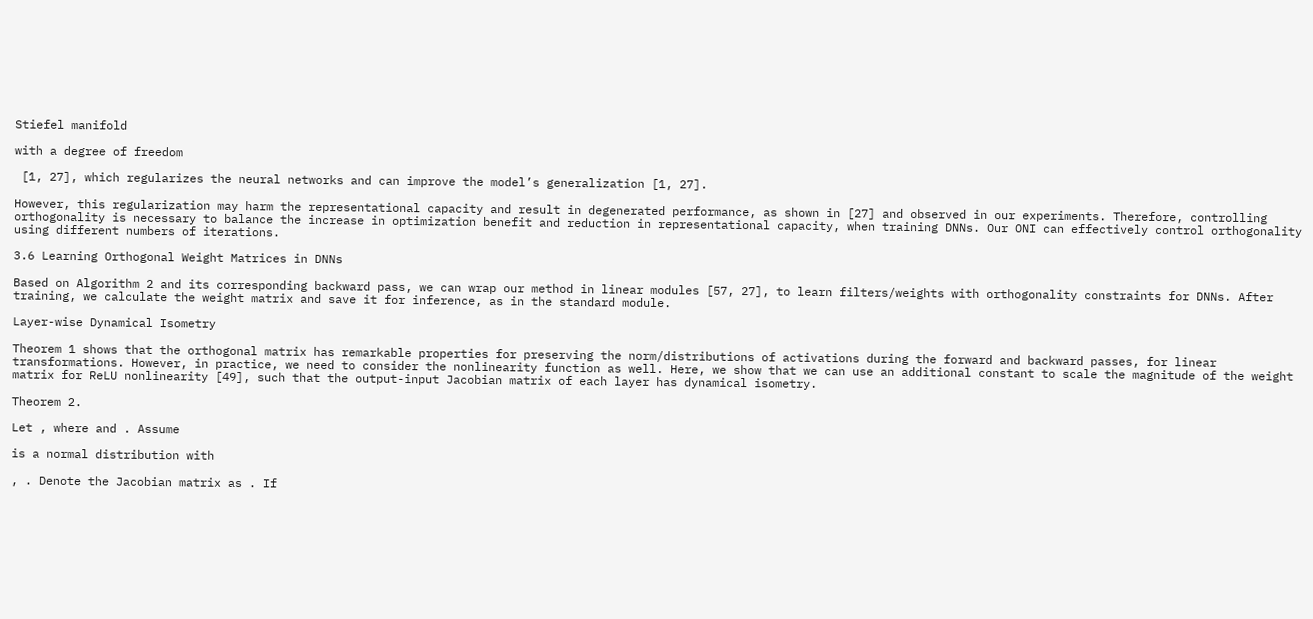Stiefel manifold

with a degree of freedom

 [1, 27], which regularizes the neural networks and can improve the model’s generalization [1, 27].

However, this regularization may harm the representational capacity and result in degenerated performance, as shown in [27] and observed in our experiments. Therefore, controlling orthogonality is necessary to balance the increase in optimization benefit and reduction in representational capacity, when training DNNs. Our ONI can effectively control orthogonality using different numbers of iterations.

3.6 Learning Orthogonal Weight Matrices in DNNs

Based on Algorithm 2 and its corresponding backward pass, we can wrap our method in linear modules [57, 27], to learn filters/weights with orthogonality constraints for DNNs. After training, we calculate the weight matrix and save it for inference, as in the standard module.

Layer-wise Dynamical Isometry

Theorem 1 shows that the orthogonal matrix has remarkable properties for preserving the norm/distributions of activations during the forward and backward passes, for linear transformations. However, in practice, we need to consider the nonlinearity function as well. Here, we show that we can use an additional constant to scale the magnitude of the weight matrix for ReLU nonlinearity [49], such that the output-input Jacobian matrix of each layer has dynamical isometry.

Theorem 2.

Let , where and . Assume

is a normal distribution with

, . Denote the Jacobian matrix as . If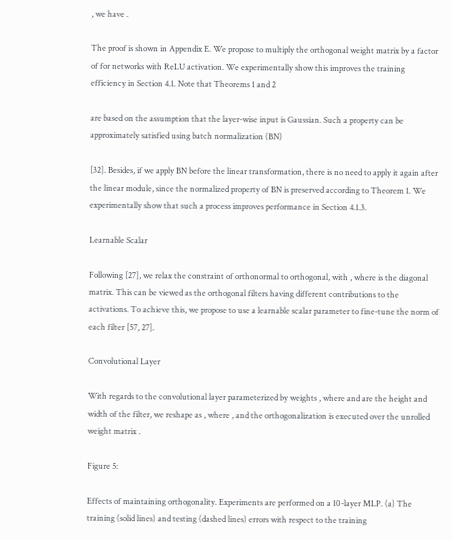, we have .

The proof is shown in Appendix E. We propose to multiply the orthogonal weight matrix by a factor of for networks with ReLU activation. We experimentally show this improves the training efficiency in Section 4.1. Note that Theorems 1 and 2

are based on the assumption that the layer-wise input is Gaussian. Such a property can be approximately satisfied using batch normalization (BN)

[32]. Besides, if we apply BN before the linear transformation, there is no need to apply it again after the linear module, since the normalized property of BN is preserved according to Theorem 1. We experimentally show that such a process improves performance in Section 4.1.3.

Learnable Scalar

Following [27], we relax the constraint of orthonormal to orthogonal, with , where is the diagonal matrix. This can be viewed as the orthogonal filters having different contributions to the activations. To achieve this, we propose to use a learnable scalar parameter to fine-tune the norm of each filter [57, 27].

Convolutional Layer

With regards to the convolutional layer parameterized by weights , where and are the height and width of the filter, we reshape as , where , and the orthogonalization is executed over the unrolled weight matrix .

Figure 5:

Effects of maintaining orthogonality. Experiments are performed on a 10-layer MLP. (a) The training (solid lines) and testing (dashed lines) errors with respect to the training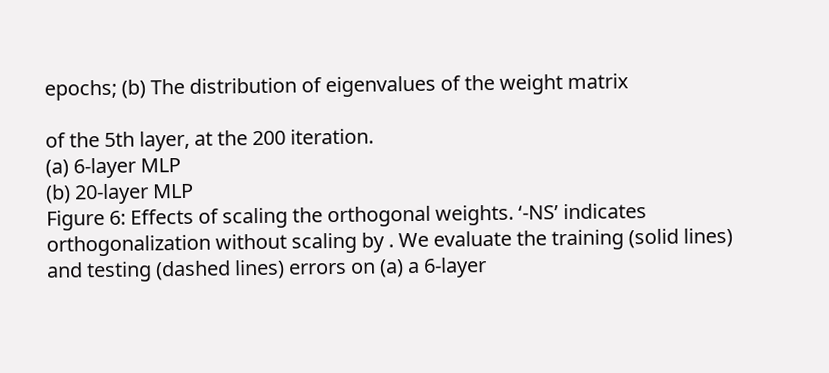epochs; (b) The distribution of eigenvalues of the weight matrix

of the 5th layer, at the 200 iteration.
(a) 6-layer MLP
(b) 20-layer MLP
Figure 6: Effects of scaling the orthogonal weights. ‘-NS’ indicates orthogonalization without scaling by . We evaluate the training (solid lines) and testing (dashed lines) errors on (a) a 6-layer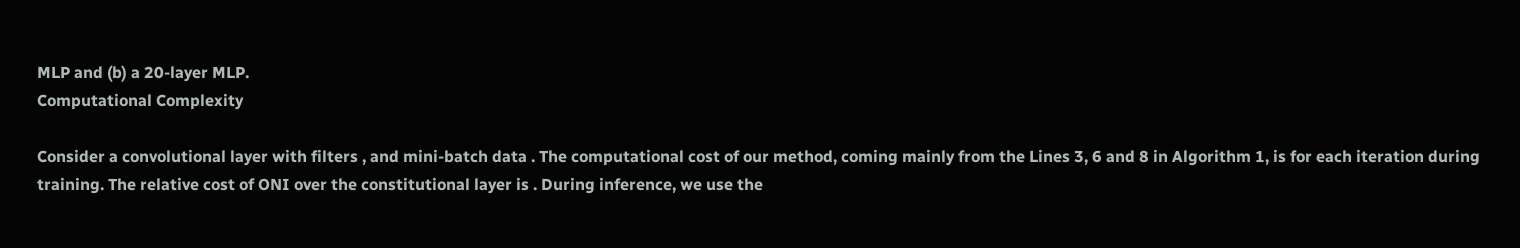MLP and (b) a 20-layer MLP.
Computational Complexity

Consider a convolutional layer with filters , and mini-batch data . The computational cost of our method, coming mainly from the Lines 3, 6 and 8 in Algorithm 1, is for each iteration during training. The relative cost of ONI over the constitutional layer is . During inference, we use the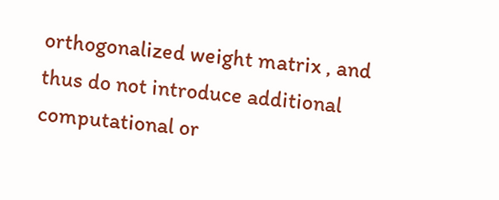orthogonalized weight matrix , and thus do not introduce additional computational or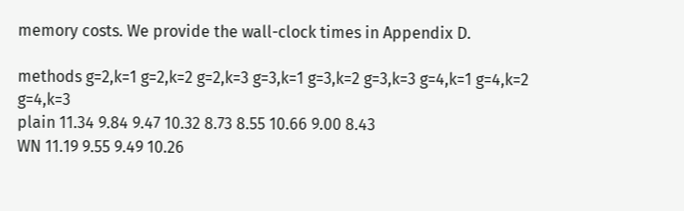memory costs. We provide the wall-clock times in Appendix D.

methods g=2,k=1 g=2,k=2 g=2,k=3 g=3,k=1 g=3,k=2 g=3,k=3 g=4,k=1 g=4,k=2 g=4,k=3
plain 11.34 9.84 9.47 10.32 8.73 8.55 10.66 9.00 8.43
WN 11.19 9.55 9.49 10.26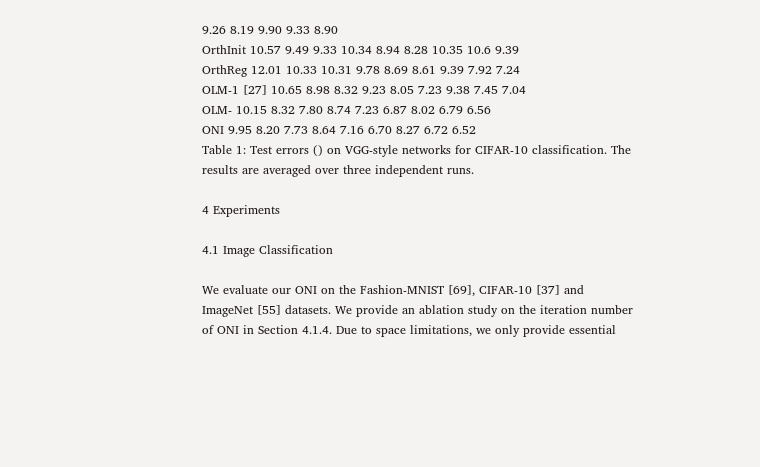9.26 8.19 9.90 9.33 8.90
OrthInit 10.57 9.49 9.33 10.34 8.94 8.28 10.35 10.6 9.39
OrthReg 12.01 10.33 10.31 9.78 8.69 8.61 9.39 7.92 7.24
OLM-1 [27] 10.65 8.98 8.32 9.23 8.05 7.23 9.38 7.45 7.04
OLM- 10.15 8.32 7.80 8.74 7.23 6.87 8.02 6.79 6.56
ONI 9.95 8.20 7.73 8.64 7.16 6.70 8.27 6.72 6.52
Table 1: Test errors () on VGG-style networks for CIFAR-10 classification. The results are averaged over three independent runs.

4 Experiments

4.1 Image Classification

We evaluate our ONI on the Fashion-MNIST [69], CIFAR-10 [37] and ImageNet [55] datasets. We provide an ablation study on the iteration number of ONI in Section 4.1.4. Due to space limitations, we only provide essential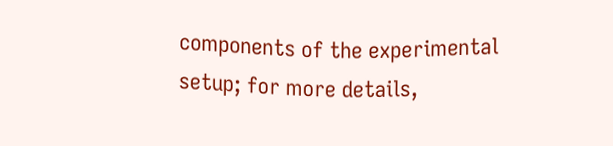components of the experimental setup; for more details,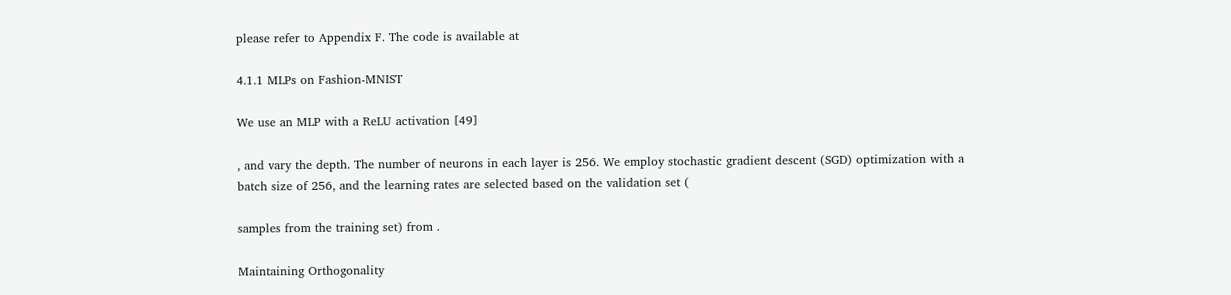please refer to Appendix F. The code is available at

4.1.1 MLPs on Fashion-MNIST

We use an MLP with a ReLU activation [49]

, and vary the depth. The number of neurons in each layer is 256. We employ stochastic gradient descent (SGD) optimization with a batch size of 256, and the learning rates are selected based on the validation set (

samples from the training set) from .

Maintaining Orthogonality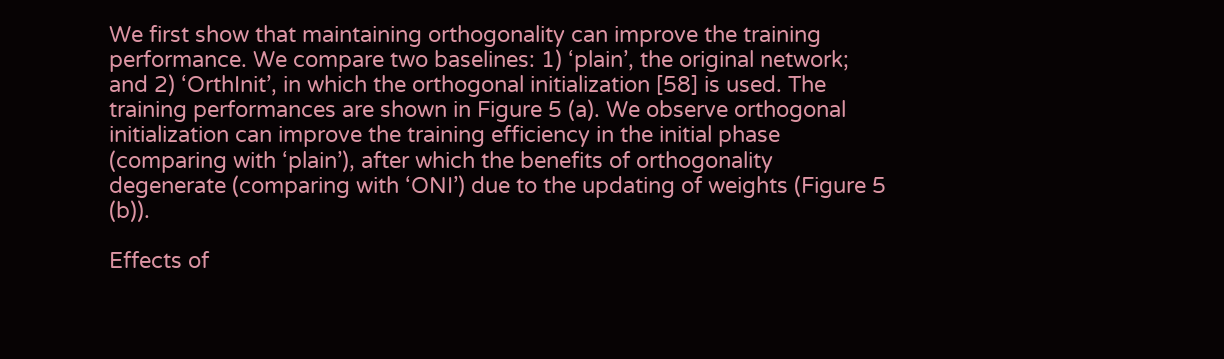We first show that maintaining orthogonality can improve the training performance. We compare two baselines: 1) ‘plain’, the original network; and 2) ‘OrthInit’, in which the orthogonal initialization [58] is used. The training performances are shown in Figure 5 (a). We observe orthogonal initialization can improve the training efficiency in the initial phase (comparing with ‘plain’), after which the benefits of orthogonality degenerate (comparing with ‘ONI’) due to the updating of weights (Figure 5 (b)).

Effects of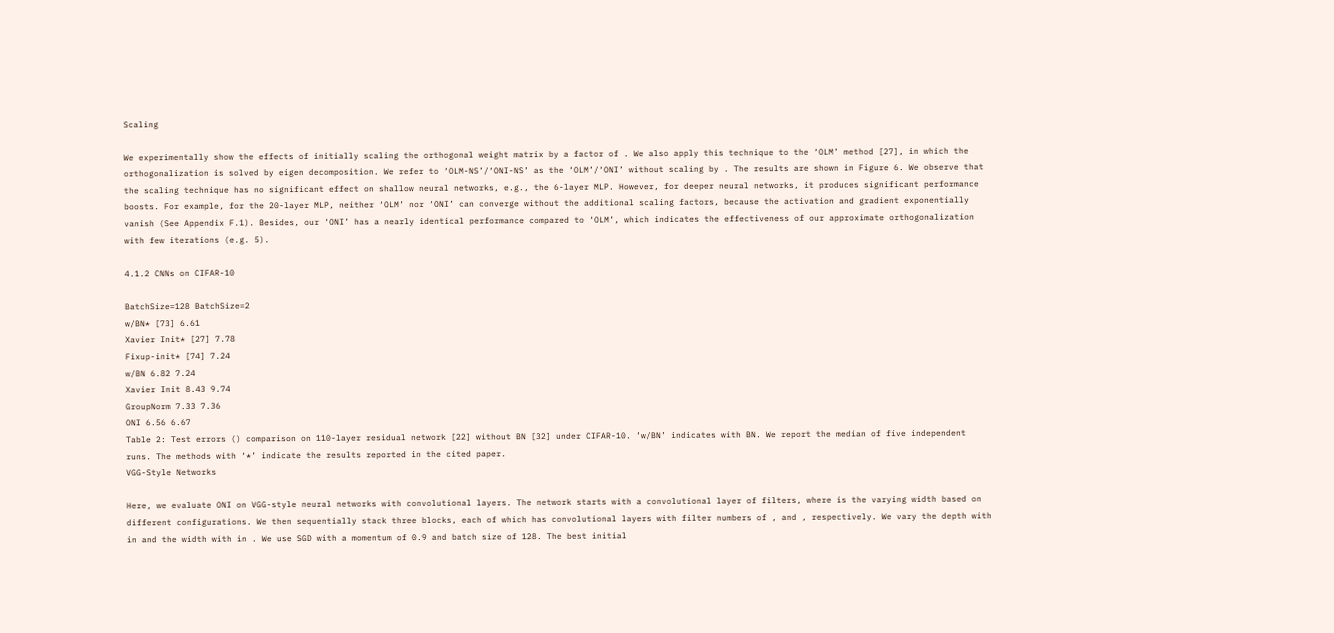Scaling

We experimentally show the effects of initially scaling the orthogonal weight matrix by a factor of . We also apply this technique to the ‘OLM’ method [27], in which the orthogonalization is solved by eigen decomposition. We refer to ‘OLM-NS’/‘ONI-NS’ as the ‘OLM’/‘ONI’ without scaling by . The results are shown in Figure 6. We observe that the scaling technique has no significant effect on shallow neural networks, e.g., the 6-layer MLP. However, for deeper neural networks, it produces significant performance boosts. For example, for the 20-layer MLP, neither ‘OLM’ nor ‘ONI’ can converge without the additional scaling factors, because the activation and gradient exponentially vanish (See Appendix F.1). Besides, our ‘ONI’ has a nearly identical performance compared to ‘OLM’, which indicates the effectiveness of our approximate orthogonalization with few iterations (e.g. 5).

4.1.2 CNNs on CIFAR-10

BatchSize=128 BatchSize=2
w/BN* [73] 6.61
Xavier Init* [27] 7.78
Fixup-init* [74] 7.24
w/BN 6.82 7.24
Xavier Init 8.43 9.74
GroupNorm 7.33 7.36
ONI 6.56 6.67
Table 2: Test errors () comparison on 110-layer residual network [22] without BN [32] under CIFAR-10. ’w/BN’ indicates with BN. We report the median of five independent runs. The methods with ‘*’ indicate the results reported in the cited paper.
VGG-Style Networks

Here, we evaluate ONI on VGG-style neural networks with convolutional layers. The network starts with a convolutional layer of filters, where is the varying width based on different configurations. We then sequentially stack three blocks, each of which has convolutional layers with filter numbers of , and , respectively. We vary the depth with in and the width with in . We use SGD with a momentum of 0.9 and batch size of 128. The best initial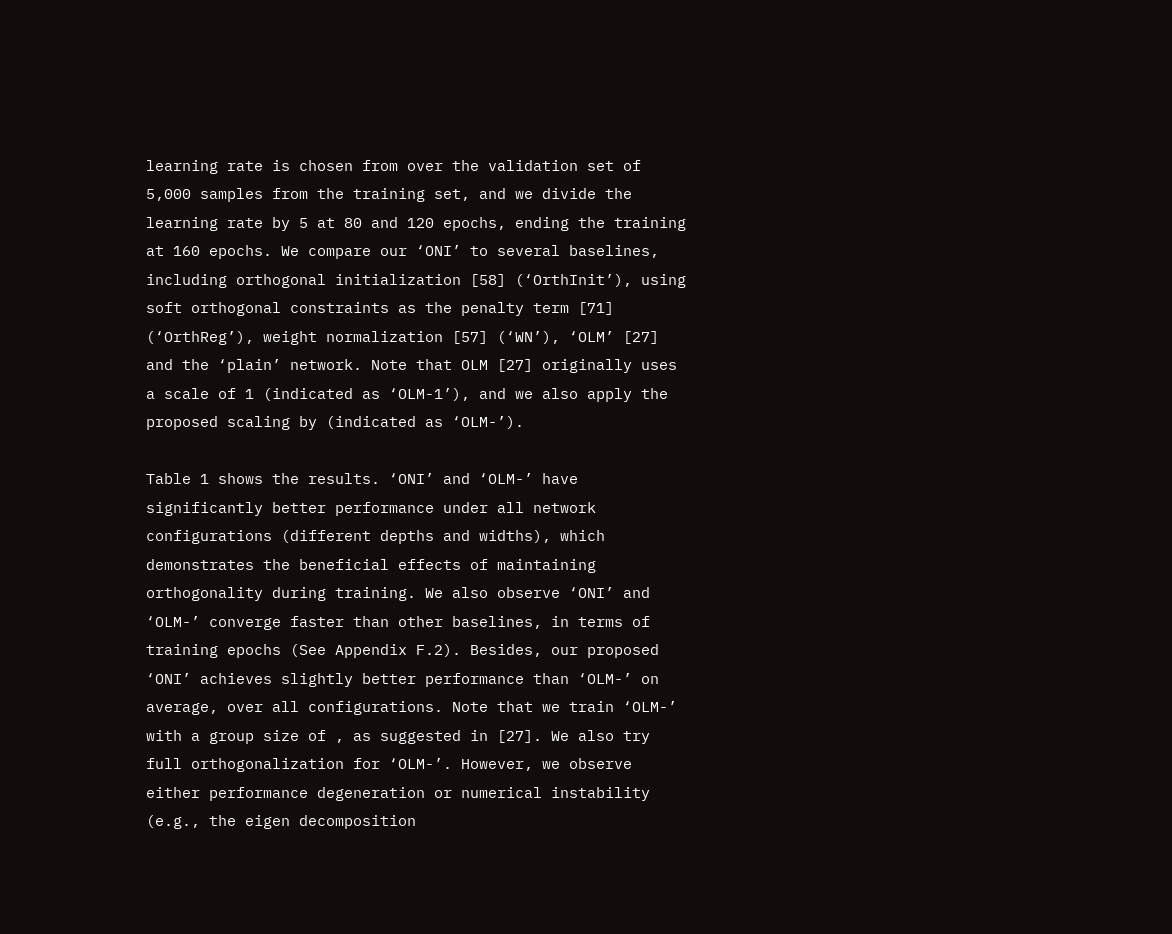learning rate is chosen from over the validation set of 5,000 samples from the training set, and we divide the learning rate by 5 at 80 and 120 epochs, ending the training at 160 epochs. We compare our ‘ONI’ to several baselines, including orthogonal initialization [58] (‘OrthInit’), using soft orthogonal constraints as the penalty term [71] (‘OrthReg’), weight normalization [57] (‘WN’), ‘OLM’ [27] and the ‘plain’ network. Note that OLM [27] originally uses a scale of 1 (indicated as ‘OLM-1’), and we also apply the proposed scaling by (indicated as ‘OLM-’).

Table 1 shows the results. ‘ONI’ and ‘OLM-’ have significantly better performance under all network configurations (different depths and widths), which demonstrates the beneficial effects of maintaining orthogonality during training. We also observe ‘ONI’ and ‘OLM-’ converge faster than other baselines, in terms of training epochs (See Appendix F.2). Besides, our proposed ‘ONI’ achieves slightly better performance than ‘OLM-’ on average, over all configurations. Note that we train ‘OLM-’ with a group size of , as suggested in [27]. We also try full orthogonalization for ‘OLM-’. However, we observe either performance degeneration or numerical instability (e.g., the eigen decomposition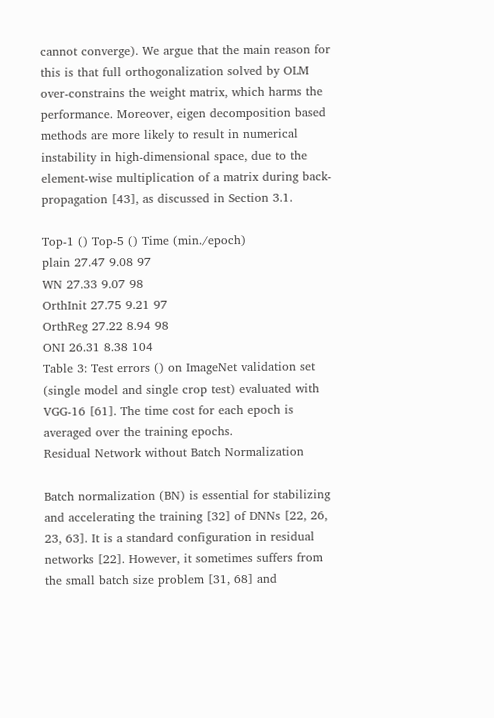cannot converge). We argue that the main reason for this is that full orthogonalization solved by OLM over-constrains the weight matrix, which harms the performance. Moreover, eigen decomposition based methods are more likely to result in numerical instability in high-dimensional space, due to the element-wise multiplication of a matrix during back-propagation [43], as discussed in Section 3.1.

Top-1 () Top-5 () Time (min./epoch)
plain 27.47 9.08 97
WN 27.33 9.07 98
OrthInit 27.75 9.21 97
OrthReg 27.22 8.94 98
ONI 26.31 8.38 104
Table 3: Test errors () on ImageNet validation set (single model and single crop test) evaluated with VGG-16 [61]. The time cost for each epoch is averaged over the training epochs.
Residual Network without Batch Normalization

Batch normalization (BN) is essential for stabilizing and accelerating the training [32] of DNNs [22, 26, 23, 63]. It is a standard configuration in residual networks [22]. However, it sometimes suffers from the small batch size problem [31, 68] and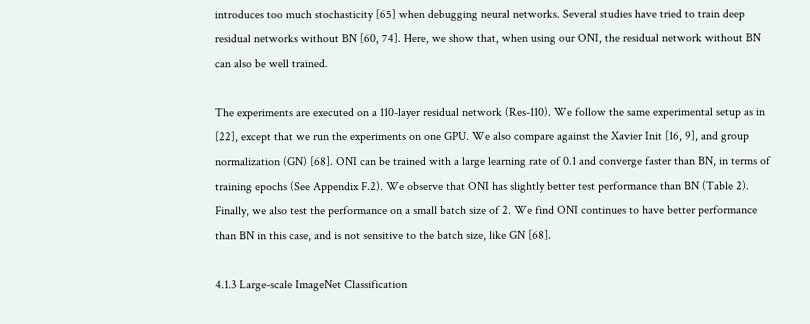introduces too much stochasticity [65] when debugging neural networks. Several studies have tried to train deep residual networks without BN [60, 74]. Here, we show that, when using our ONI, the residual network without BN can also be well trained.

The experiments are executed on a 110-layer residual network (Res-110). We follow the same experimental setup as in [22], except that we run the experiments on one GPU. We also compare against the Xavier Init [16, 9], and group normalization (GN) [68]. ONI can be trained with a large learning rate of 0.1 and converge faster than BN, in terms of training epochs (See Appendix F.2). We observe that ONI has slightly better test performance than BN (Table 2). Finally, we also test the performance on a small batch size of 2. We find ONI continues to have better performance than BN in this case, and is not sensitive to the batch size, like GN [68].

4.1.3 Large-scale ImageNet Classification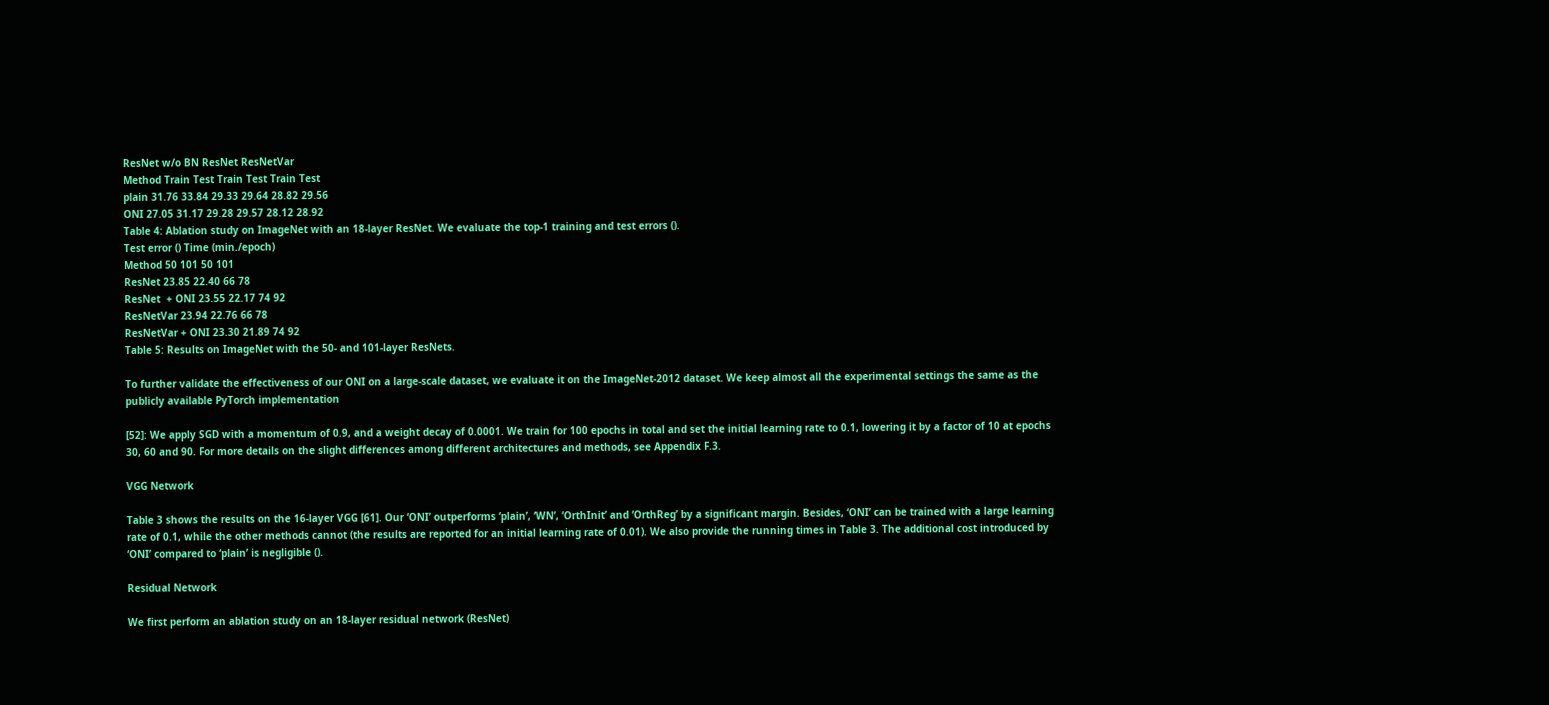ResNet w/o BN ResNet ResNetVar
Method Train Test Train Test Train Test
plain 31.76 33.84 29.33 29.64 28.82 29.56
ONI 27.05 31.17 29.28 29.57 28.12 28.92
Table 4: Ablation study on ImageNet with an 18-layer ResNet. We evaluate the top-1 training and test errors ().
Test error () Time (min./epoch)
Method 50 101 50 101
ResNet 23.85 22.40 66 78
ResNet  + ONI 23.55 22.17 74 92
ResNetVar 23.94 22.76 66 78
ResNetVar + ONI 23.30 21.89 74 92
Table 5: Results on ImageNet with the 50- and 101-layer ResNets.

To further validate the effectiveness of our ONI on a large-scale dataset, we evaluate it on the ImageNet-2012 dataset. We keep almost all the experimental settings the same as the publicly available PyTorch implementation

[52]: We apply SGD with a momentum of 0.9, and a weight decay of 0.0001. We train for 100 epochs in total and set the initial learning rate to 0.1, lowering it by a factor of 10 at epochs 30, 60 and 90. For more details on the slight differences among different architectures and methods, see Appendix F.3.

VGG Network

Table 3 shows the results on the 16-layer VGG [61]. Our ‘ONI’ outperforms ‘plain’, ‘WN’, ‘OrthInit’ and ‘OrthReg’ by a significant margin. Besides, ‘ONI’ can be trained with a large learning rate of 0.1, while the other methods cannot (the results are reported for an initial learning rate of 0.01). We also provide the running times in Table 3. The additional cost introduced by ‘ONI’ compared to ‘plain’ is negligible ().

Residual Network

We first perform an ablation study on an 18-layer residual network (ResNet)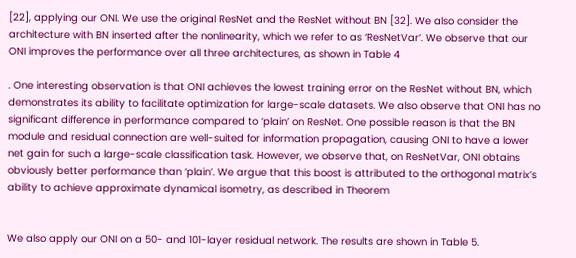[22], applying our ONI. We use the original ResNet and the ResNet without BN [32]. We also consider the architecture with BN inserted after the nonlinearity, which we refer to as ‘ResNetVar’. We observe that our ONI improves the performance over all three architectures, as shown in Table 4

. One interesting observation is that ONI achieves the lowest training error on the ResNet without BN, which demonstrates its ability to facilitate optimization for large-scale datasets. We also observe that ONI has no significant difference in performance compared to ‘plain’ on ResNet. One possible reason is that the BN module and residual connection are well-suited for information propagation, causing ONI to have a lower net gain for such a large-scale classification task. However, we observe that, on ResNetVar, ONI obtains obviously better performance than ‘plain’. We argue that this boost is attributed to the orthogonal matrix’s ability to achieve approximate dynamical isometry, as described in Theorem


We also apply our ONI on a 50- and 101-layer residual network. The results are shown in Table 5.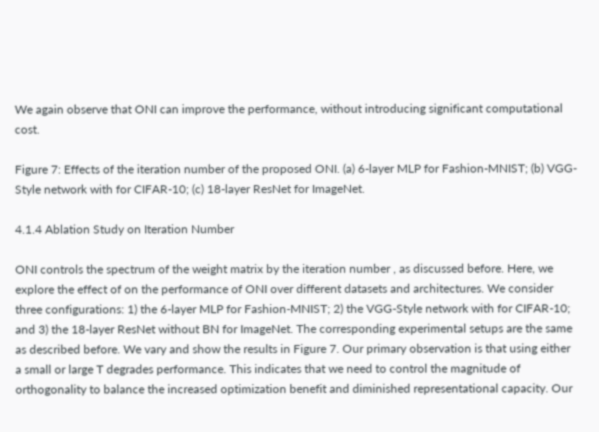We again observe that ONI can improve the performance, without introducing significant computational cost.

Figure 7: Effects of the iteration number of the proposed ONI. (a) 6-layer MLP for Fashion-MNIST; (b) VGG-Style network with for CIFAR-10; (c) 18-layer ResNet for ImageNet.

4.1.4 Ablation Study on Iteration Number

ONI controls the spectrum of the weight matrix by the iteration number , as discussed before. Here, we explore the effect of on the performance of ONI over different datasets and architectures. We consider three configurations: 1) the 6-layer MLP for Fashion-MNIST; 2) the VGG-Style network with for CIFAR-10; and 3) the 18-layer ResNet without BN for ImageNet. The corresponding experimental setups are the same as described before. We vary and show the results in Figure 7. Our primary observation is that using either a small or large T degrades performance. This indicates that we need to control the magnitude of orthogonality to balance the increased optimization benefit and diminished representational capacity. Our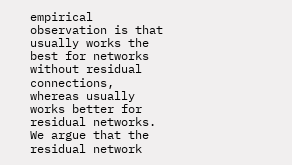empirical observation is that usually works the best for networks without residual connections, whereas usually works better for residual networks. We argue that the residual network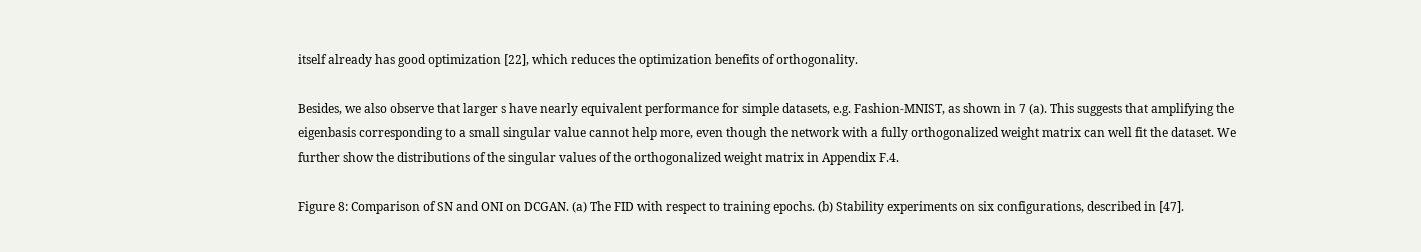itself already has good optimization [22], which reduces the optimization benefits of orthogonality.

Besides, we also observe that larger s have nearly equivalent performance for simple datasets, e.g. Fashion-MNIST, as shown in 7 (a). This suggests that amplifying the eigenbasis corresponding to a small singular value cannot help more, even though the network with a fully orthogonalized weight matrix can well fit the dataset. We further show the distributions of the singular values of the orthogonalized weight matrix in Appendix F.4.

Figure 8: Comparison of SN and ONI on DCGAN. (a) The FID with respect to training epochs. (b) Stability experiments on six configurations, described in [47].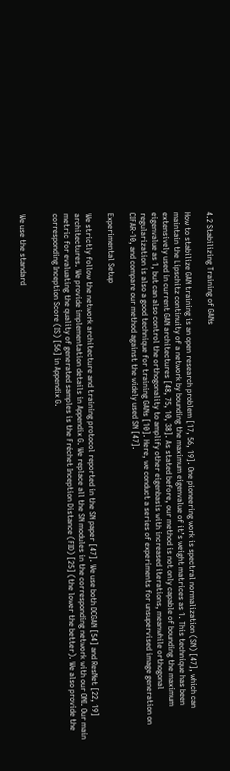4.2 Stabilizing Training of GANs

How to stabilize GAN training is an open research problem [17, 56, 19]. One pioneering work is spectral normalization (SN) [47], which can maintain the Lipschitz continuity of a network by bounding the maximum eigenvalue of it’s weight matrices as 1. This technique has been extensively used in current GAN architectures [48, 75, 10, 38]. As stated before, our method is not only capable of bounding the maximum eigenvalue as 1, but can also control the orthogonality to amplify other eigenbasis with increased iterations, meanwhile orthogonal regularization is also a good technique for training GANs [10]. Here, we conduct a series of experiments for unsupervised image generation on CIFAR-10, and compare our method against the widely used SN [47].

Experimental Setup

We strictly follow the network architecture and training protocol reported in the SN paper [47]. We use both DCGAN [54] and ResNet [22, 19] architectures. We provide implementation details in Appendix G. We replace all the SN modules in the corresponding network with our ONI. Our main metric for evaluating the quality of generated samples is the Fréchet Inception Distance (FID) [25] (the lower the better). We also provide the corresponding Inception Score (IS) [56] in Appendix G.


We use the standard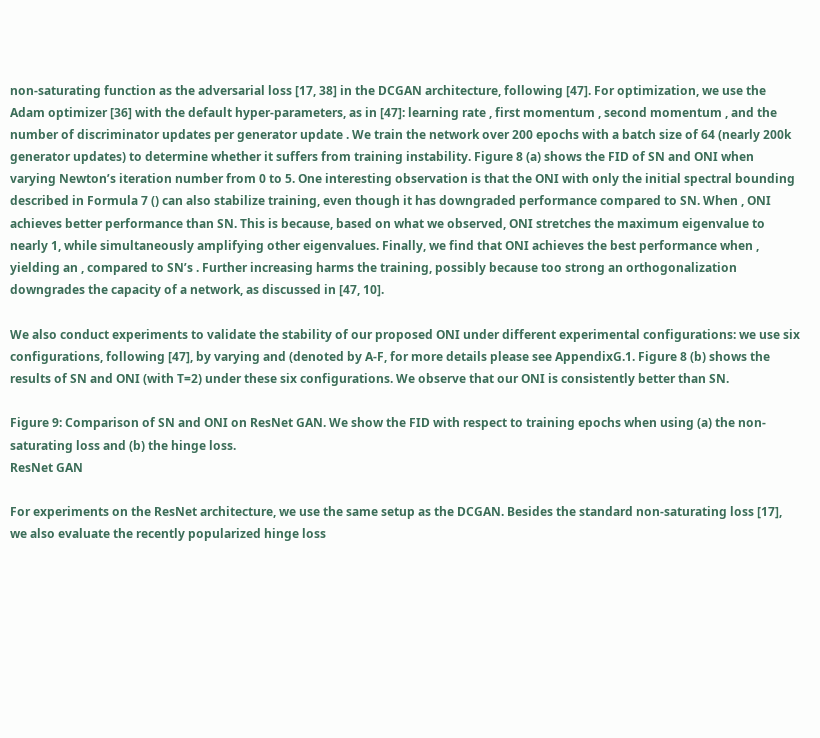non-saturating function as the adversarial loss [17, 38] in the DCGAN architecture, following [47]. For optimization, we use the Adam optimizer [36] with the default hyper-parameters, as in [47]: learning rate , first momentum , second momentum , and the number of discriminator updates per generator update . We train the network over 200 epochs with a batch size of 64 (nearly 200k generator updates) to determine whether it suffers from training instability. Figure 8 (a) shows the FID of SN and ONI when varying Newton’s iteration number from 0 to 5. One interesting observation is that the ONI with only the initial spectral bounding described in Formula 7 () can also stabilize training, even though it has downgraded performance compared to SN. When , ONI achieves better performance than SN. This is because, based on what we observed, ONI stretches the maximum eigenvalue to nearly 1, while simultaneously amplifying other eigenvalues. Finally, we find that ONI achieves the best performance when , yielding an , compared to SN’s . Further increasing harms the training, possibly because too strong an orthogonalization downgrades the capacity of a network, as discussed in [47, 10].

We also conduct experiments to validate the stability of our proposed ONI under different experimental configurations: we use six configurations, following [47], by varying and (denoted by A-F, for more details please see AppendixG.1. Figure 8 (b) shows the results of SN and ONI (with T=2) under these six configurations. We observe that our ONI is consistently better than SN.

Figure 9: Comparison of SN and ONI on ResNet GAN. We show the FID with respect to training epochs when using (a) the non-saturating loss and (b) the hinge loss.
ResNet GAN

For experiments on the ResNet architecture, we use the same setup as the DCGAN. Besides the standard non-saturating loss [17], we also evaluate the recently popularized hinge loss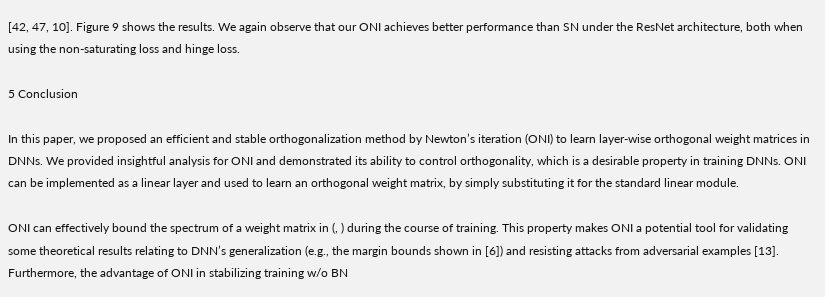[42, 47, 10]. Figure 9 shows the results. We again observe that our ONI achieves better performance than SN under the ResNet architecture, both when using the non-saturating loss and hinge loss.

5 Conclusion

In this paper, we proposed an efficient and stable orthogonalization method by Newton’s iteration (ONI) to learn layer-wise orthogonal weight matrices in DNNs. We provided insightful analysis for ONI and demonstrated its ability to control orthogonality, which is a desirable property in training DNNs. ONI can be implemented as a linear layer and used to learn an orthogonal weight matrix, by simply substituting it for the standard linear module.

ONI can effectively bound the spectrum of a weight matrix in (, ) during the course of training. This property makes ONI a potential tool for validating some theoretical results relating to DNN’s generalization (e.g., the margin bounds shown in [6]) and resisting attacks from adversarial examples [13]. Furthermore, the advantage of ONI in stabilizing training w/o BN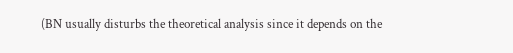(BN usually disturbs the theoretical analysis since it depends on the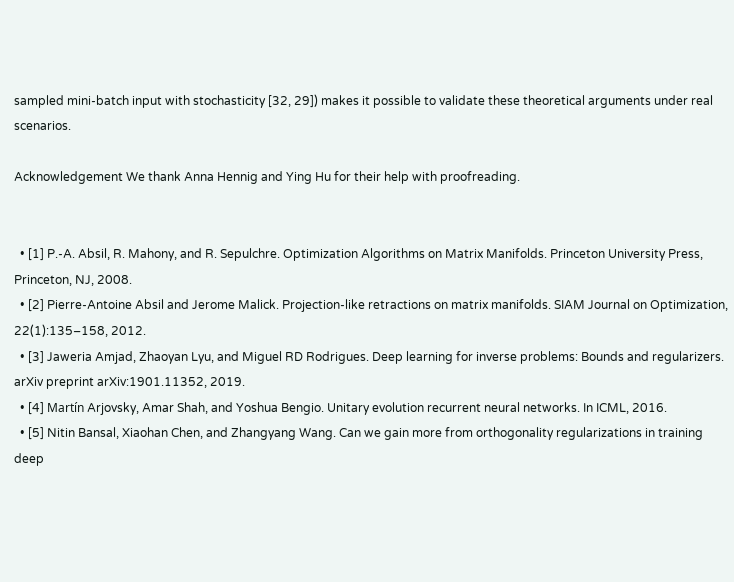sampled mini-batch input with stochasticity [32, 29]) makes it possible to validate these theoretical arguments under real scenarios.

Acknowledgement We thank Anna Hennig and Ying Hu for their help with proofreading.


  • [1] P.-A. Absil, R. Mahony, and R. Sepulchre. Optimization Algorithms on Matrix Manifolds. Princeton University Press, Princeton, NJ, 2008.
  • [2] Pierre-Antoine Absil and Jerome Malick. Projection-like retractions on matrix manifolds. SIAM Journal on Optimization, 22(1):135–158, 2012.
  • [3] Jaweria Amjad, Zhaoyan Lyu, and Miguel RD Rodrigues. Deep learning for inverse problems: Bounds and regularizers. arXiv preprint arXiv:1901.11352, 2019.
  • [4] Martín Arjovsky, Amar Shah, and Yoshua Bengio. Unitary evolution recurrent neural networks. In ICML, 2016.
  • [5] Nitin Bansal, Xiaohan Chen, and Zhangyang Wang. Can we gain more from orthogonality regularizations in training deep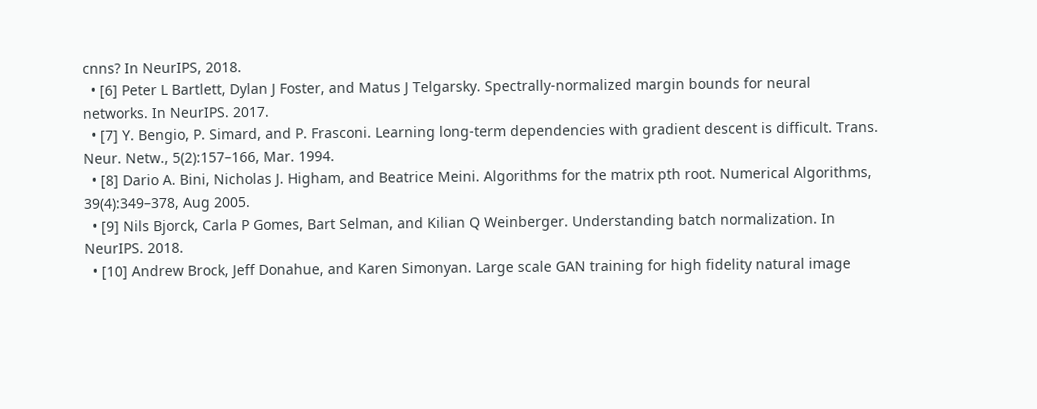cnns? In NeurIPS, 2018.
  • [6] Peter L Bartlett, Dylan J Foster, and Matus J Telgarsky. Spectrally-normalized margin bounds for neural networks. In NeurIPS. 2017.
  • [7] Y. Bengio, P. Simard, and P. Frasconi. Learning long-term dependencies with gradient descent is difficult. Trans. Neur. Netw., 5(2):157–166, Mar. 1994.
  • [8] Dario A. Bini, Nicholas J. Higham, and Beatrice Meini. Algorithms for the matrix pth root. Numerical Algorithms, 39(4):349–378, Aug 2005.
  • [9] Nils Bjorck, Carla P Gomes, Bart Selman, and Kilian Q Weinberger. Understanding batch normalization. In NeurIPS. 2018.
  • [10] Andrew Brock, Jeff Donahue, and Karen Simonyan. Large scale GAN training for high fidelity natural image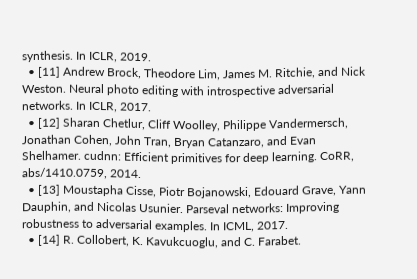synthesis. In ICLR, 2019.
  • [11] Andrew Brock, Theodore Lim, James M. Ritchie, and Nick Weston. Neural photo editing with introspective adversarial networks. In ICLR, 2017.
  • [12] Sharan Chetlur, Cliff Woolley, Philippe Vandermersch, Jonathan Cohen, John Tran, Bryan Catanzaro, and Evan Shelhamer. cudnn: Efficient primitives for deep learning. CoRR, abs/1410.0759, 2014.
  • [13] Moustapha Cisse, Piotr Bojanowski, Edouard Grave, Yann Dauphin, and Nicolas Usunier. Parseval networks: Improving robustness to adversarial examples. In ICML, 2017.
  • [14] R. Collobert, K. Kavukcuoglu, and C. Farabet.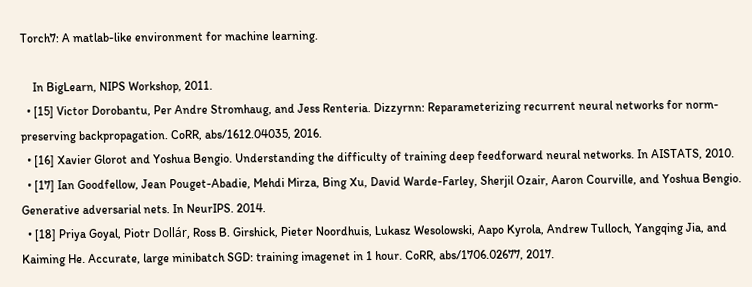Torch7: A matlab-like environment for machine learning.

    In BigLearn, NIPS Workshop, 2011.
  • [15] Victor Dorobantu, Per Andre Stromhaug, and Jess Renteria. Dizzyrnn: Reparameterizing recurrent neural networks for norm-preserving backpropagation. CoRR, abs/1612.04035, 2016.
  • [16] Xavier Glorot and Yoshua Bengio. Understanding the difficulty of training deep feedforward neural networks. In AISTATS, 2010.
  • [17] Ian Goodfellow, Jean Pouget-Abadie, Mehdi Mirza, Bing Xu, David Warde-Farley, Sherjil Ozair, Aaron Courville, and Yoshua Bengio. Generative adversarial nets. In NeurIPS. 2014.
  • [18] Priya Goyal, Piotr Dollár, Ross B. Girshick, Pieter Noordhuis, Lukasz Wesolowski, Aapo Kyrola, Andrew Tulloch, Yangqing Jia, and Kaiming He. Accurate, large minibatch SGD: training imagenet in 1 hour. CoRR, abs/1706.02677, 2017.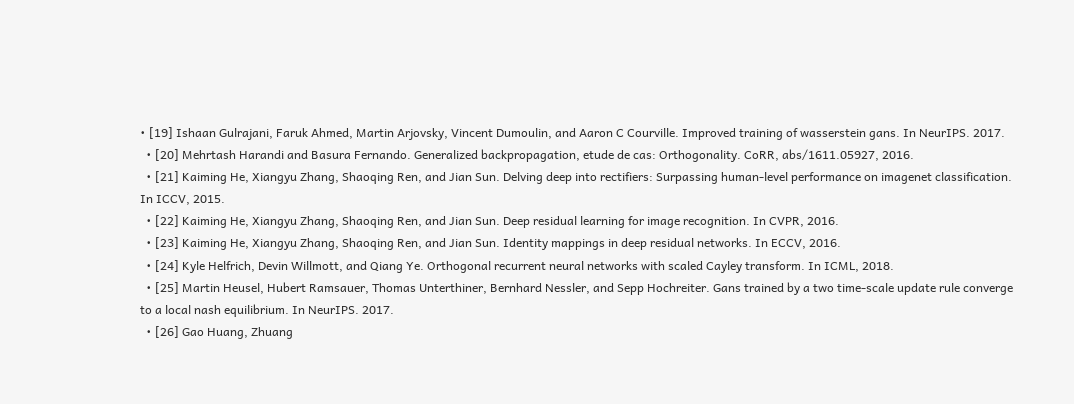• [19] Ishaan Gulrajani, Faruk Ahmed, Martin Arjovsky, Vincent Dumoulin, and Aaron C Courville. Improved training of wasserstein gans. In NeurIPS. 2017.
  • [20] Mehrtash Harandi and Basura Fernando. Generalized backpropagation, etude de cas: Orthogonality. CoRR, abs/1611.05927, 2016.
  • [21] Kaiming He, Xiangyu Zhang, Shaoqing Ren, and Jian Sun. Delving deep into rectifiers: Surpassing human-level performance on imagenet classification. In ICCV, 2015.
  • [22] Kaiming He, Xiangyu Zhang, Shaoqing Ren, and Jian Sun. Deep residual learning for image recognition. In CVPR, 2016.
  • [23] Kaiming He, Xiangyu Zhang, Shaoqing Ren, and Jian Sun. Identity mappings in deep residual networks. In ECCV, 2016.
  • [24] Kyle Helfrich, Devin Willmott, and Qiang Ye. Orthogonal recurrent neural networks with scaled Cayley transform. In ICML, 2018.
  • [25] Martin Heusel, Hubert Ramsauer, Thomas Unterthiner, Bernhard Nessler, and Sepp Hochreiter. Gans trained by a two time-scale update rule converge to a local nash equilibrium. In NeurIPS. 2017.
  • [26] Gao Huang, Zhuang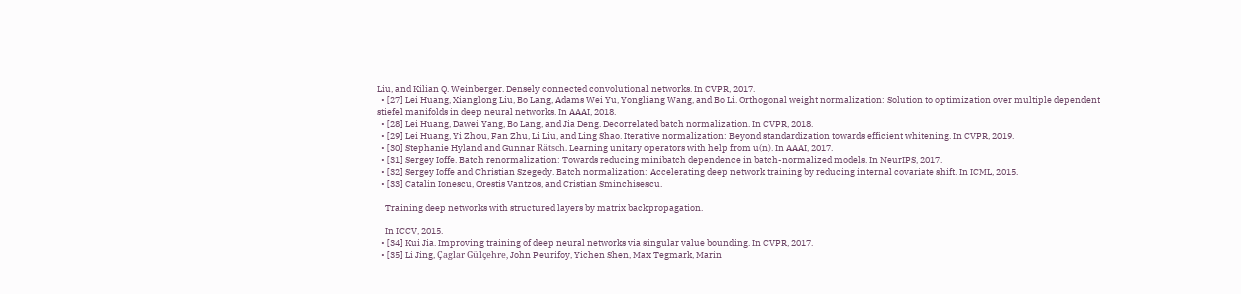Liu, and Kilian Q. Weinberger. Densely connected convolutional networks. In CVPR, 2017.
  • [27] Lei Huang, Xianglong Liu, Bo Lang, Adams Wei Yu, Yongliang Wang, and Bo Li. Orthogonal weight normalization: Solution to optimization over multiple dependent stiefel manifolds in deep neural networks. In AAAI, 2018.
  • [28] Lei Huang, Dawei Yang, Bo Lang, and Jia Deng. Decorrelated batch normalization. In CVPR, 2018.
  • [29] Lei Huang, Yi Zhou, Fan Zhu, Li Liu, and Ling Shao. Iterative normalization: Beyond standardization towards efficient whitening. In CVPR, 2019.
  • [30] Stephanie Hyland and Gunnar Rätsch. Learning unitary operators with help from u(n). In AAAI, 2017.
  • [31] Sergey Ioffe. Batch renormalization: Towards reducing minibatch dependence in batch-normalized models. In NeurIPS, 2017.
  • [32] Sergey Ioffe and Christian Szegedy. Batch normalization: Accelerating deep network training by reducing internal covariate shift. In ICML, 2015.
  • [33] Catalin Ionescu, Orestis Vantzos, and Cristian Sminchisescu.

    Training deep networks with structured layers by matrix backpropagation.

    In ICCV, 2015.
  • [34] Kui Jia. Improving training of deep neural networks via singular value bounding. In CVPR, 2017.
  • [35] Li Jing, Çaglar Gülçehre, John Peurifoy, Yichen Shen, Max Tegmark, Marin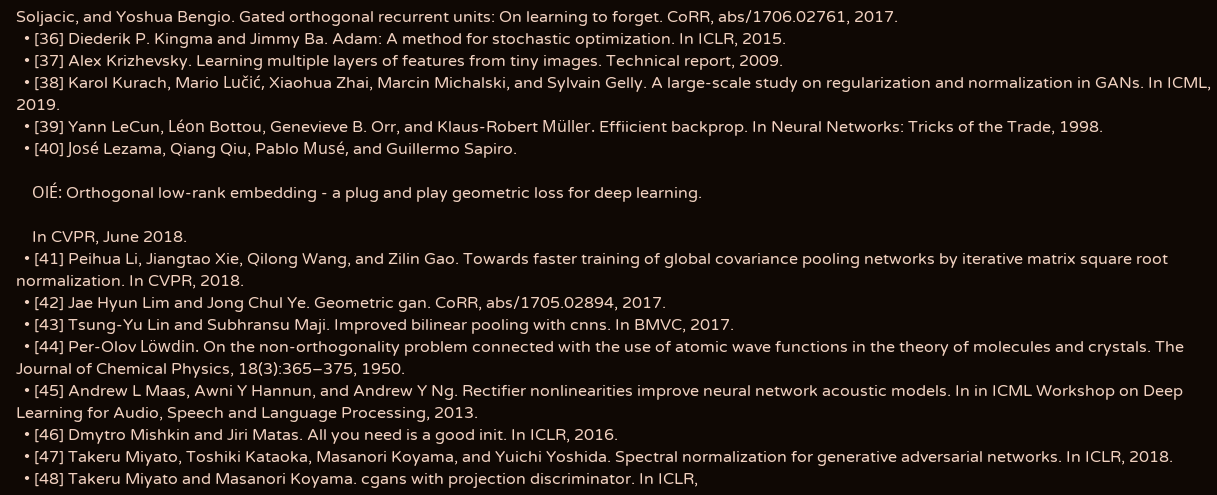Soljacic, and Yoshua Bengio. Gated orthogonal recurrent units: On learning to forget. CoRR, abs/1706.02761, 2017.
  • [36] Diederik P. Kingma and Jimmy Ba. Adam: A method for stochastic optimization. In ICLR, 2015.
  • [37] Alex Krizhevsky. Learning multiple layers of features from tiny images. Technical report, 2009.
  • [38] Karol Kurach, Mario Lučić, Xiaohua Zhai, Marcin Michalski, and Sylvain Gelly. A large-scale study on regularization and normalization in GANs. In ICML, 2019.
  • [39] Yann LeCun, Léon Bottou, Genevieve B. Orr, and Klaus-Robert Müller. Effiicient backprop. In Neural Networks: Tricks of the Trade, 1998.
  • [40] José Lezama, Qiang Qiu, Pablo Musé, and Guillermo Sapiro.

    OlÉ: Orthogonal low-rank embedding - a plug and play geometric loss for deep learning.

    In CVPR, June 2018.
  • [41] Peihua Li, Jiangtao Xie, Qilong Wang, and Zilin Gao. Towards faster training of global covariance pooling networks by iterative matrix square root normalization. In CVPR, 2018.
  • [42] Jae Hyun Lim and Jong Chul Ye. Geometric gan. CoRR, abs/1705.02894, 2017.
  • [43] Tsung-Yu Lin and Subhransu Maji. Improved bilinear pooling with cnns. In BMVC, 2017.
  • [44] Per-Olov Löwdin. On the non-orthogonality problem connected with the use of atomic wave functions in the theory of molecules and crystals. The Journal of Chemical Physics, 18(3):365–375, 1950.
  • [45] Andrew L Maas, Awni Y Hannun, and Andrew Y Ng. Rectifier nonlinearities improve neural network acoustic models. In in ICML Workshop on Deep Learning for Audio, Speech and Language Processing, 2013.
  • [46] Dmytro Mishkin and Jiri Matas. All you need is a good init. In ICLR, 2016.
  • [47] Takeru Miyato, Toshiki Kataoka, Masanori Koyama, and Yuichi Yoshida. Spectral normalization for generative adversarial networks. In ICLR, 2018.
  • [48] Takeru Miyato and Masanori Koyama. cgans with projection discriminator. In ICLR,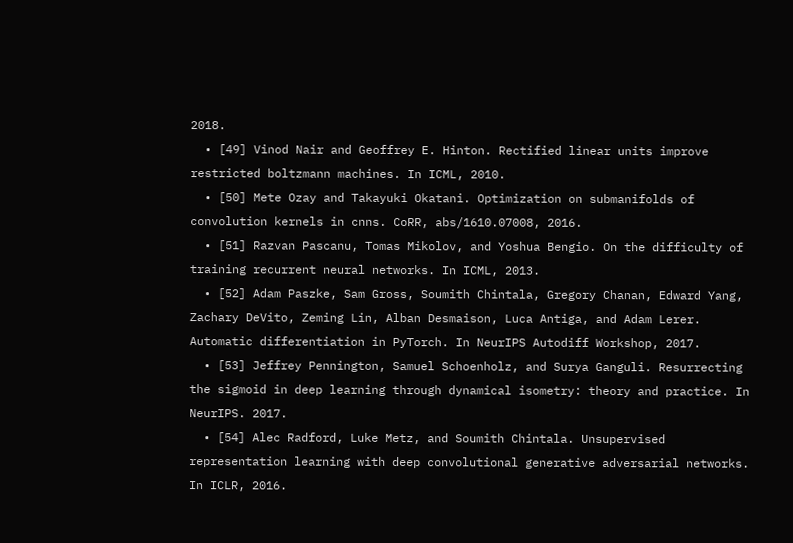2018.
  • [49] Vinod Nair and Geoffrey E. Hinton. Rectified linear units improve restricted boltzmann machines. In ICML, 2010.
  • [50] Mete Ozay and Takayuki Okatani. Optimization on submanifolds of convolution kernels in cnns. CoRR, abs/1610.07008, 2016.
  • [51] Razvan Pascanu, Tomas Mikolov, and Yoshua Bengio. On the difficulty of training recurrent neural networks. In ICML, 2013.
  • [52] Adam Paszke, Sam Gross, Soumith Chintala, Gregory Chanan, Edward Yang, Zachary DeVito, Zeming Lin, Alban Desmaison, Luca Antiga, and Adam Lerer. Automatic differentiation in PyTorch. In NeurIPS Autodiff Workshop, 2017.
  • [53] Jeffrey Pennington, Samuel Schoenholz, and Surya Ganguli. Resurrecting the sigmoid in deep learning through dynamical isometry: theory and practice. In NeurIPS. 2017.
  • [54] Alec Radford, Luke Metz, and Soumith Chintala. Unsupervised representation learning with deep convolutional generative adversarial networks. In ICLR, 2016.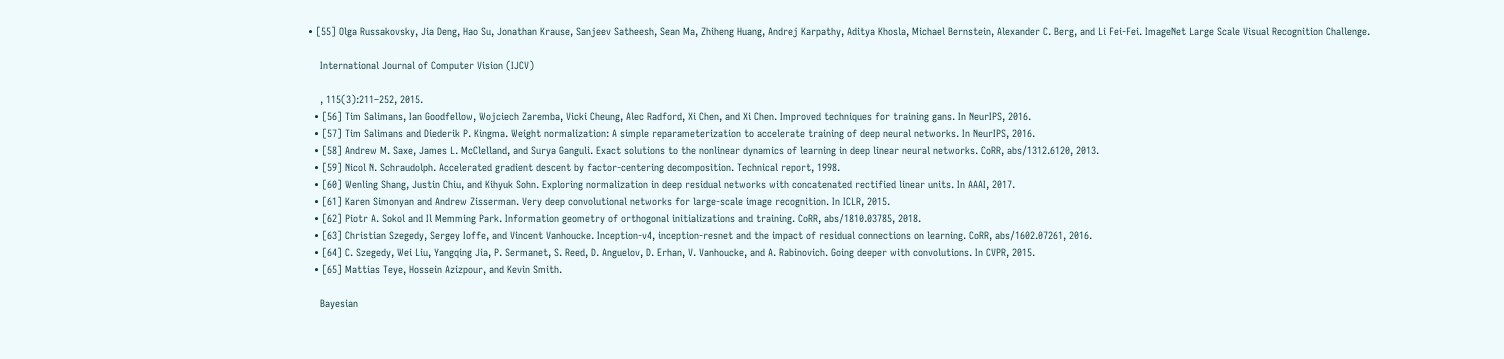• [55] Olga Russakovsky, Jia Deng, Hao Su, Jonathan Krause, Sanjeev Satheesh, Sean Ma, Zhiheng Huang, Andrej Karpathy, Aditya Khosla, Michael Bernstein, Alexander C. Berg, and Li Fei-Fei. ImageNet Large Scale Visual Recognition Challenge.

    International Journal of Computer Vision (IJCV)

    , 115(3):211–252, 2015.
  • [56] Tim Salimans, Ian Goodfellow, Wojciech Zaremba, Vicki Cheung, Alec Radford, Xi Chen, and Xi Chen. Improved techniques for training gans. In NeurIPS, 2016.
  • [57] Tim Salimans and Diederik P. Kingma. Weight normalization: A simple reparameterization to accelerate training of deep neural networks. In NeurIPS, 2016.
  • [58] Andrew M. Saxe, James L. McClelland, and Surya Ganguli. Exact solutions to the nonlinear dynamics of learning in deep linear neural networks. CoRR, abs/1312.6120, 2013.
  • [59] Nicol N. Schraudolph. Accelerated gradient descent by factor-centering decomposition. Technical report, 1998.
  • [60] Wenling Shang, Justin Chiu, and Kihyuk Sohn. Exploring normalization in deep residual networks with concatenated rectified linear units. In AAAI, 2017.
  • [61] Karen Simonyan and Andrew Zisserman. Very deep convolutional networks for large-scale image recognition. In ICLR, 2015.
  • [62] Piotr A. Sokol and Il Memming Park. Information geometry of orthogonal initializations and training. CoRR, abs/1810.03785, 2018.
  • [63] Christian Szegedy, Sergey Ioffe, and Vincent Vanhoucke. Inception-v4, inception-resnet and the impact of residual connections on learning. CoRR, abs/1602.07261, 2016.
  • [64] C. Szegedy, Wei Liu, Yangqing Jia, P. Sermanet, S. Reed, D. Anguelov, D. Erhan, V. Vanhoucke, and A. Rabinovich. Going deeper with convolutions. In CVPR, 2015.
  • [65] Mattias Teye, Hossein Azizpour, and Kevin Smith.

    Bayesian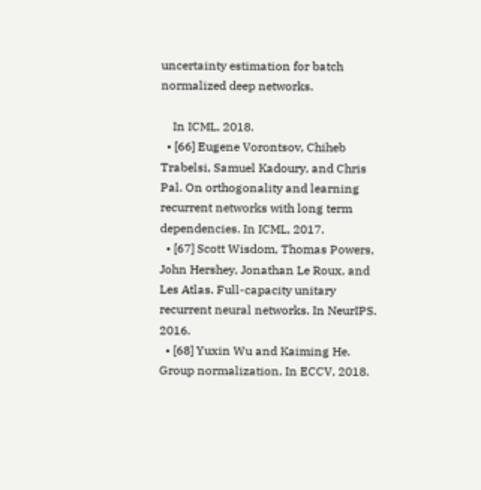uncertainty estimation for batch normalized deep networks.

    In ICML, 2018.
  • [66] Eugene Vorontsov, Chiheb Trabelsi, Samuel Kadoury, and Chris Pal. On orthogonality and learning recurrent networks with long term dependencies. In ICML, 2017.
  • [67] Scott Wisdom, Thomas Powers, John Hershey, Jonathan Le Roux, and Les Atlas. Full-capacity unitary recurrent neural networks. In NeurIPS. 2016.
  • [68] Yuxin Wu and Kaiming He. Group normalization. In ECCV, 2018.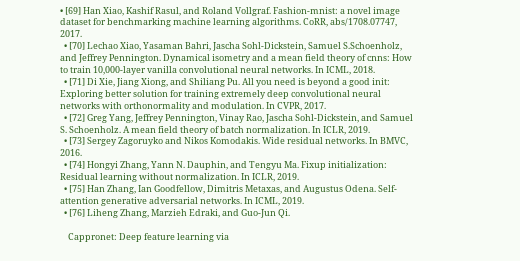• [69] Han Xiao, Kashif Rasul, and Roland Vollgraf. Fashion-mnist: a novel image dataset for benchmarking machine learning algorithms. CoRR, abs/1708.07747, 2017.
  • [70] Lechao Xiao, Yasaman Bahri, Jascha Sohl-Dickstein, Samuel S.Schoenholz, and Jeffrey Pennington. Dynamical isometry and a mean field theory of cnns: How to train 10,000-layer vanilla convolutional neural networks. In ICML, 2018.
  • [71] Di Xie, Jiang Xiong, and Shiliang Pu. All you need is beyond a good init: Exploring better solution for training extremely deep convolutional neural networks with orthonormality and modulation. In CVPR, 2017.
  • [72] Greg Yang, Jeffrey Pennington, Vinay Rao, Jascha Sohl-Dickstein, and Samuel S. Schoenholz. A mean field theory of batch normalization. In ICLR, 2019.
  • [73] Sergey Zagoruyko and Nikos Komodakis. Wide residual networks. In BMVC, 2016.
  • [74] Hongyi Zhang, Yann N. Dauphin, and Tengyu Ma. Fixup initialization: Residual learning without normalization. In ICLR, 2019.
  • [75] Han Zhang, Ian Goodfellow, Dimitris Metaxas, and Augustus Odena. Self-attention generative adversarial networks. In ICML, 2019.
  • [76] Liheng Zhang, Marzieh Edraki, and Guo-Jun Qi.

    Cappronet: Deep feature learning via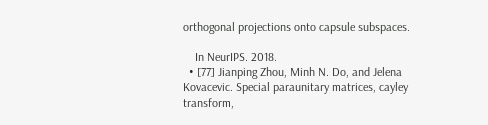orthogonal projections onto capsule subspaces.

    In NeurIPS. 2018.
  • [77] Jianping Zhou, Minh N. Do, and Jelena Kovacevic. Special paraunitary matrices, cayley transform,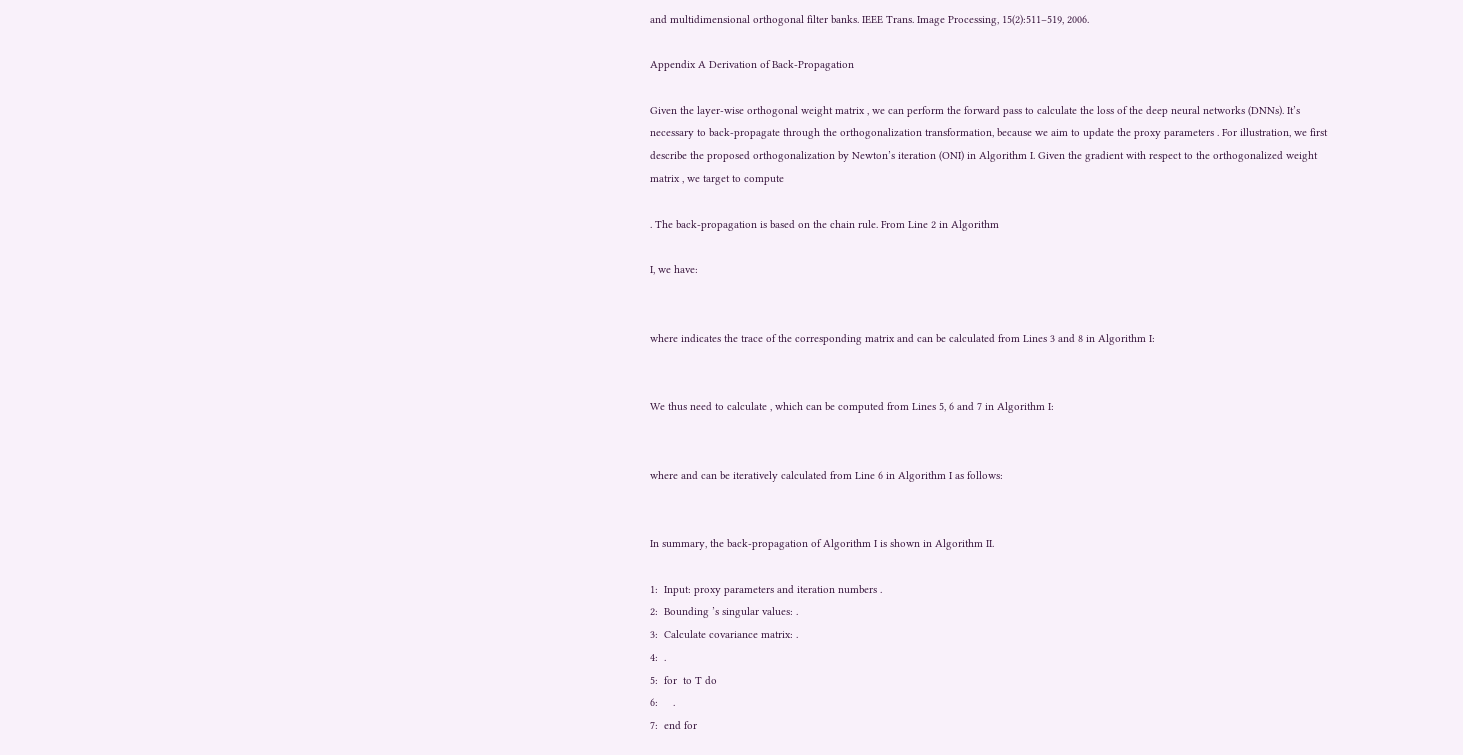and multidimensional orthogonal filter banks. IEEE Trans. Image Processing, 15(2):511–519, 2006.

Appendix A Derivation of Back-Propagation

Given the layer-wise orthogonal weight matrix , we can perform the forward pass to calculate the loss of the deep neural networks (DNNs). It’s necessary to back-propagate through the orthogonalization transformation, because we aim to update the proxy parameters . For illustration, we first describe the proposed orthogonalization by Newton’s iteration (ONI) in Algorithm I. Given the gradient with respect to the orthogonalized weight matrix , we target to compute

. The back-propagation is based on the chain rule. From Line 2 in Algorithm

I, we have:


where indicates the trace of the corresponding matrix and can be calculated from Lines 3 and 8 in Algorithm I:


We thus need to calculate , which can be computed from Lines 5, 6 and 7 in Algorithm I:


where and can be iteratively calculated from Line 6 in Algorithm I as follows:


In summary, the back-propagation of Algorithm I is shown in Algorithm II.

1:  Input: proxy parameters and iteration numbers .
2:  Bounding ’s singular values: .
3:  Calculate covariance matrix: .
4:  .
5:  for  to T do
6:     .
7:  end for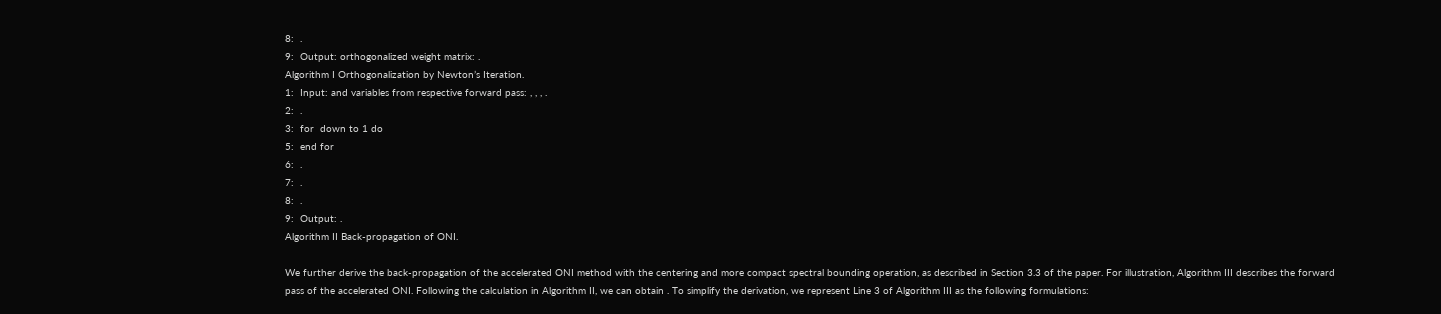8:  .
9:  Output: orthogonalized weight matrix: .
Algorithm I Orthogonalization by Newton’s Iteration.
1:  Input: and variables from respective forward pass: , , , .
2:  .
3:  for  down to 1 do
5:  end for
6:  .
7:  .
8:  .
9:  Output: .
Algorithm II Back-propagation of ONI.

We further derive the back-propagation of the accelerated ONI method with the centering and more compact spectral bounding operation, as described in Section 3.3 of the paper. For illustration, Algorithm III describes the forward pass of the accelerated ONI. Following the calculation in Algorithm II, we can obtain . To simplify the derivation, we represent Line 3 of Algorithm III as the following formulations: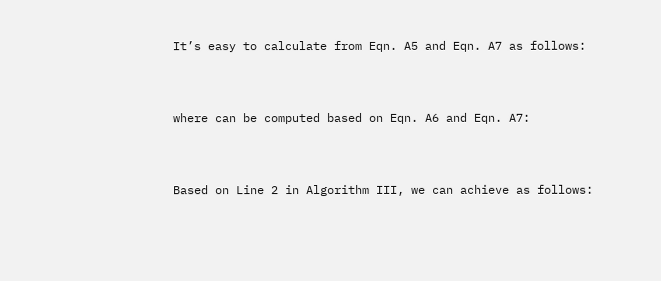It’s easy to calculate from Eqn. A5 and Eqn. A7 as follows:


where can be computed based on Eqn. A6 and Eqn. A7:


Based on Line 2 in Algorithm III, we can achieve as follows: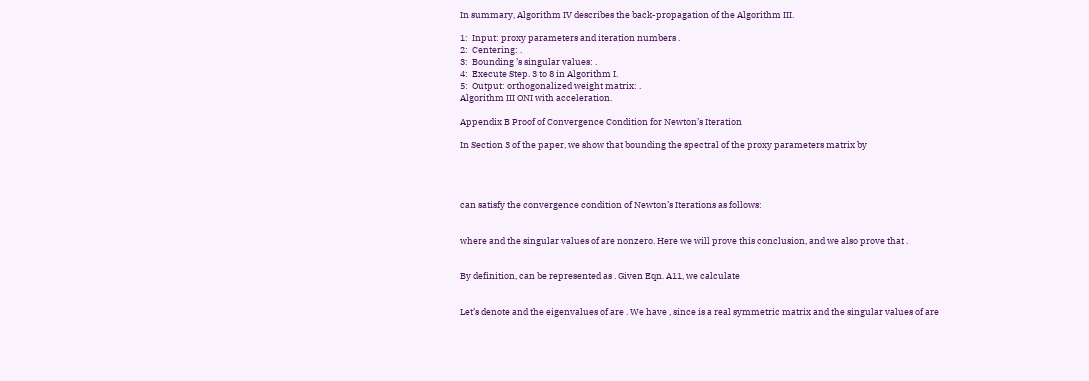In summary, Algorithm IV describes the back-propagation of the Algorithm III.

1:  Input: proxy parameters and iteration numbers .
2:  Centering: .
3:  Bounding ’s singular values: .
4:  Execute Step. 3 to 8 in Algorithm I.
5:  Output: orthogonalized weight matrix: .
Algorithm III ONI with acceleration.

Appendix B Proof of Convergence Condition for Newton’s Iteration

In Section 3 of the paper, we show that bounding the spectral of the proxy parameters matrix by




can satisfy the convergence condition of Newton’s Iterations as follows:


where and the singular values of are nonzero. Here we will prove this conclusion, and we also prove that .


By definition, can be represented as . Given Eqn. A11, we calculate


Let’s denote and the eigenvalues of are . We have , since is a real symmetric matrix and the singular values of are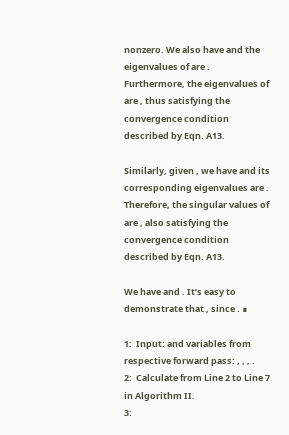nonzero. We also have and the eigenvalues of are . Furthermore, the eigenvalues of are , thus satisfying the convergence condition described by Eqn. A13.

Similarly, given , we have and its corresponding eigenvalues are . Therefore, the singular values of are , also satisfying the convergence condition described by Eqn. A13.

We have and . It’s easy to demonstrate that , since . ∎

1:  Input: and variables from respective forward pass: , , , .
2:  Calculate from Line 2 to Line 7 in Algorithm II.
3: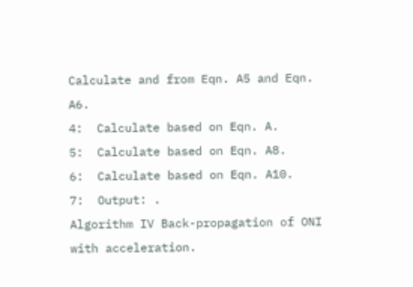Calculate and from Eqn. A5 and Eqn. A6.
4:  Calculate based on Eqn. A.
5:  Calculate based on Eqn. A8.
6:  Calculate based on Eqn. A10.
7:  Output: .
Algorithm IV Back-propagation of ONI with acceleration.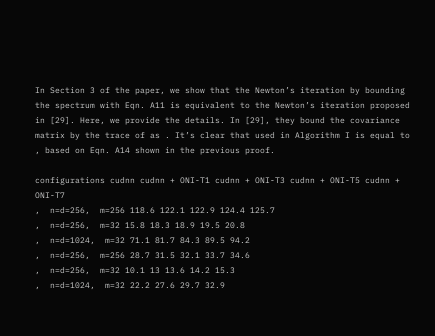In Section 3 of the paper, we show that the Newton’s iteration by bounding the spectrum with Eqn. A11 is equivalent to the Newton’s iteration proposed in [29]. Here, we provide the details. In [29], they bound the covariance matrix by the trace of as . It’s clear that used in Algorithm I is equal to , based on Eqn. A14 shown in the previous proof.

configurations cudnn cudnn + ONI-T1 cudnn + ONI-T3 cudnn + ONI-T5 cudnn + ONI-T7
,  n=d=256,  m=256 118.6 122.1 122.9 124.4 125.7
,  n=d=256,  m=32 15.8 18.3 18.9 19.5 20.8
,  n=d=1024,  m=32 71.1 81.7 84.3 89.5 94.2
,  n=d=256,  m=256 28.7 31.5 32.1 33.7 34.6
,  n=d=256,  m=32 10.1 13 13.6 14.2 15.3
,  n=d=1024,  m=32 22.2 27.6 29.7 32.9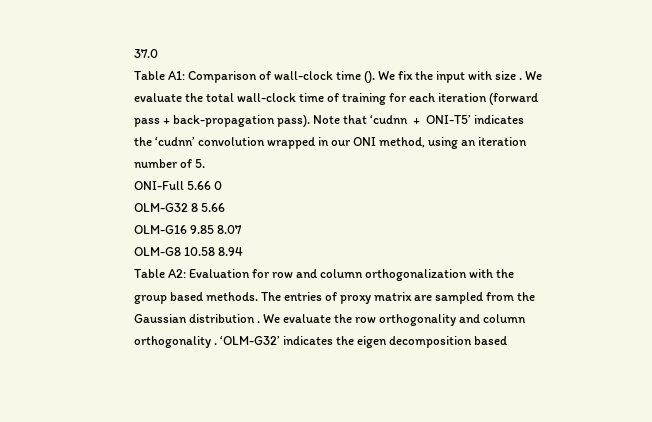37.0
Table A1: Comparison of wall-clock time (). We fix the input with size . We evaluate the total wall-clock time of training for each iteration (forward pass + back-propagation pass). Note that ‘cudnn  +  ONI-T5’ indicates the ‘cudnn’ convolution wrapped in our ONI method, using an iteration number of 5.
ONI-Full 5.66 0
OLM-G32 8 5.66
OLM-G16 9.85 8.07
OLM-G8 10.58 8.94
Table A2: Evaluation for row and column orthogonalization with the group based methods. The entries of proxy matrix are sampled from the Gaussian distribution . We evaluate the row orthogonality and column orthogonality . ‘OLM-G32’ indicates the eigen decomposition based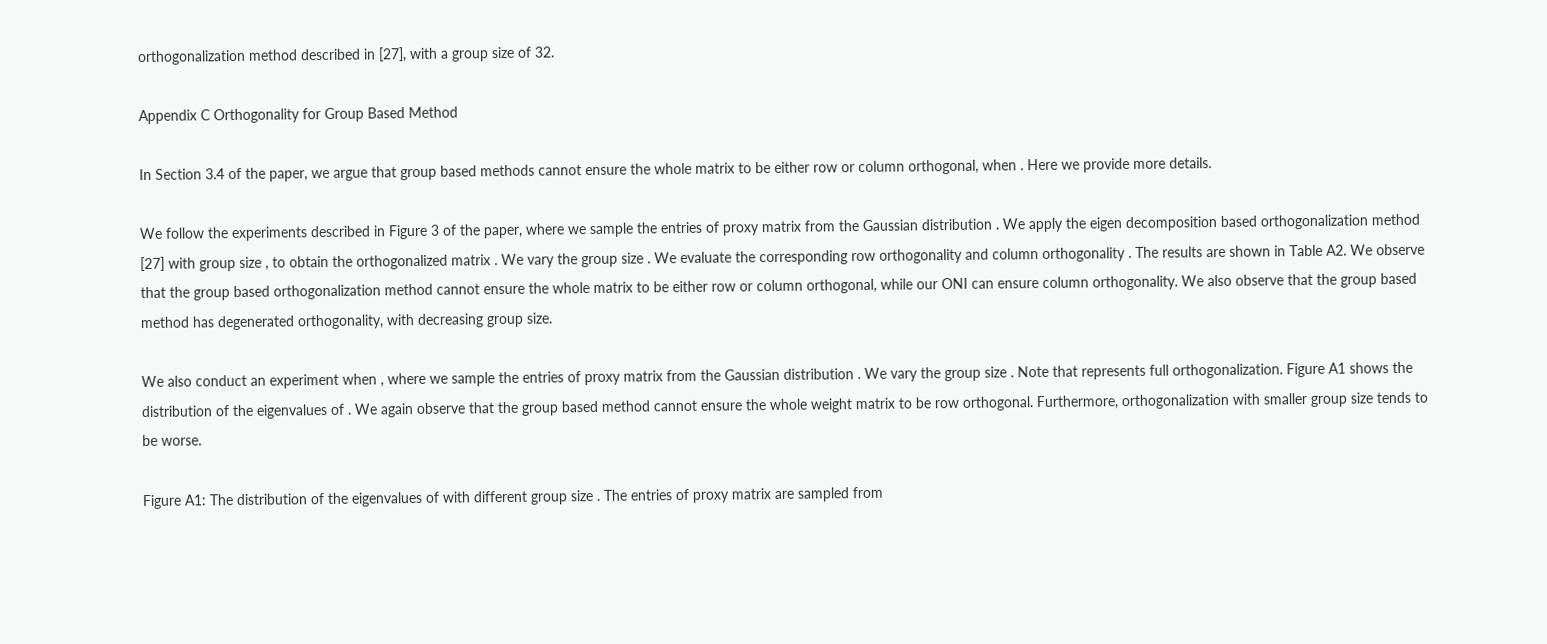orthogonalization method described in [27], with a group size of 32.

Appendix C Orthogonality for Group Based Method

In Section 3.4 of the paper, we argue that group based methods cannot ensure the whole matrix to be either row or column orthogonal, when . Here we provide more details.

We follow the experiments described in Figure 3 of the paper, where we sample the entries of proxy matrix from the Gaussian distribution . We apply the eigen decomposition based orthogonalization method [27] with group size , to obtain the orthogonalized matrix . We vary the group size . We evaluate the corresponding row orthogonality and column orthogonality . The results are shown in Table A2. We observe that the group based orthogonalization method cannot ensure the whole matrix to be either row or column orthogonal, while our ONI can ensure column orthogonality. We also observe that the group based method has degenerated orthogonality, with decreasing group size.

We also conduct an experiment when , where we sample the entries of proxy matrix from the Gaussian distribution . We vary the group size . Note that represents full orthogonalization. Figure A1 shows the distribution of the eigenvalues of . We again observe that the group based method cannot ensure the whole weight matrix to be row orthogonal. Furthermore, orthogonalization with smaller group size tends to be worse.

Figure A1: The distribution of the eigenvalues of with different group size . The entries of proxy matrix are sampled from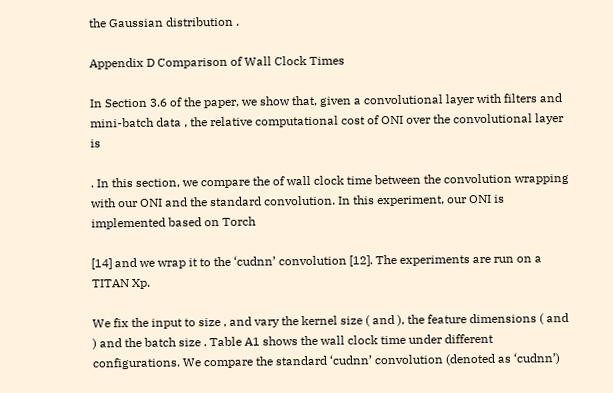the Gaussian distribution .

Appendix D Comparison of Wall Clock Times

In Section 3.6 of the paper, we show that, given a convolutional layer with filters and mini-batch data , the relative computational cost of ONI over the convolutional layer is

. In this section, we compare the of wall clock time between the convolution wrapping with our ONI and the standard convolution. In this experiment, our ONI is implemented based on Torch

[14] and we wrap it to the ‘cudnn’ convolution [12]. The experiments are run on a TITAN Xp.

We fix the input to size , and vary the kernel size ( and ), the feature dimensions ( and ) and the batch size . Table A1 shows the wall clock time under different configurations. We compare the standard ‘cudnn’ convolution (denoted as ‘cudnn’)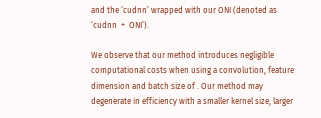and the ‘cudnn’ wrapped with our ONI (denoted as ‘cudnn  +  ONI’).

We observe that our method introduces negligible computational costs when using a convolution, feature dimension and batch size of . Our method may degenerate in efficiency with a smaller kernel size, larger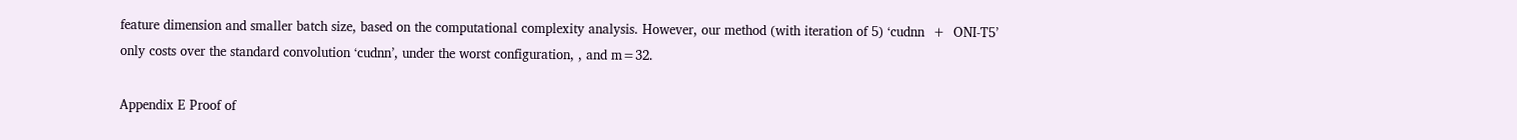feature dimension and smaller batch size, based on the computational complexity analysis. However, our method (with iteration of 5) ‘cudnn  +  ONI-T5’ only costs over the standard convolution ‘cudnn’, under the worst configuration, , and m=32.

Appendix E Proof of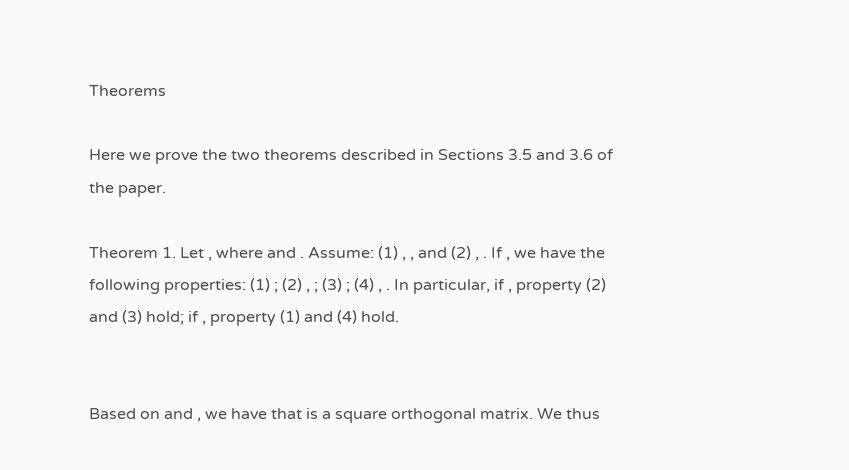Theorems

Here we prove the two theorems described in Sections 3.5 and 3.6 of the paper.

Theorem 1. Let , where and . Assume: (1) , , and (2) , . If , we have the following properties: (1) ; (2) , ; (3) ; (4) , . In particular, if , property (2) and (3) hold; if , property (1) and (4) hold.


Based on and , we have that is a square orthogonal matrix. We thus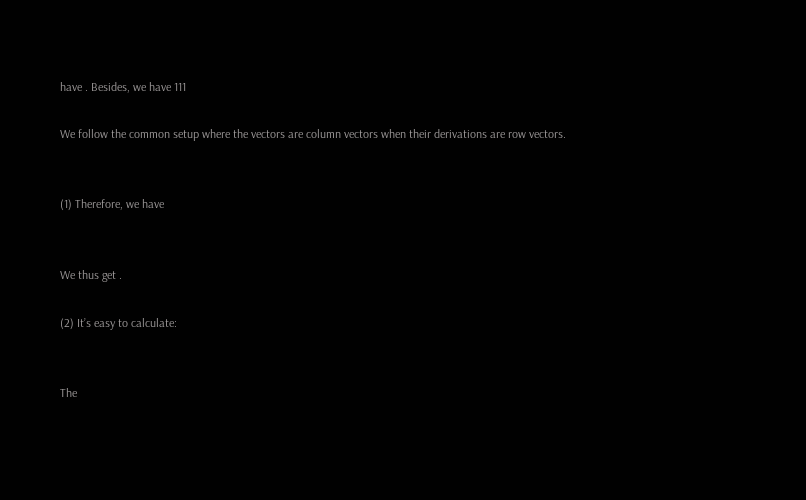have . Besides, we have 111

We follow the common setup where the vectors are column vectors when their derivations are row vectors.


(1) Therefore, we have


We thus get .

(2) It’s easy to calculate:


The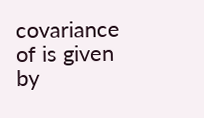covariance of is given by